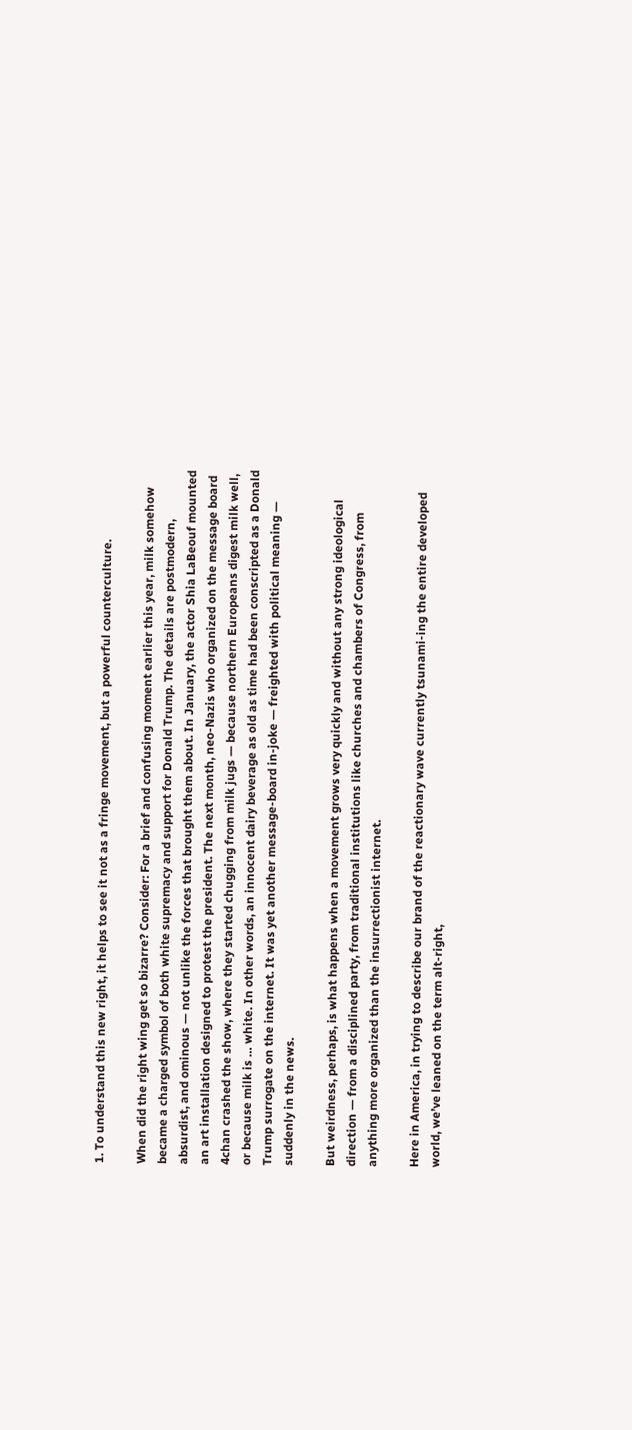1. To understand this new right, it helps to see it not as a fringe movement, but a powerful counterculture.

When did the right wing get so bizarre? Consider: For a brief and confusing moment earlier this year, milk somehow became a charged symbol of both white supremacy and support for Donald Trump. The details are postmodern, absurdist, and ominous — not unlike the forces that brought them about. In January, the actor Shia LaBeouf mounted an art installation designed to protest the president. The next month, neo-Nazis who organized on the message board 4chan crashed the show, where they started chugging from milk jugs — because northern Europeans digest milk well, or because milk is … white. In other words, an innocent dairy beverage as old as time had been conscripted as a Donald Trump surrogate on the internet. It was yet another message-board in-joke — freighted with political meaning — suddenly in the news.

But weirdness, perhaps, is what happens when a movement grows very quickly and without any strong ideological direction — from a disciplined party, from traditional institutions like churches and chambers of Congress, from anything more organized than the insurrectionist internet.

Here in America, in trying to describe our brand of the reactionary wave currently tsunami-ing the entire developed world, we’ve leaned on the term alt-right,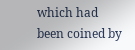which had been coined by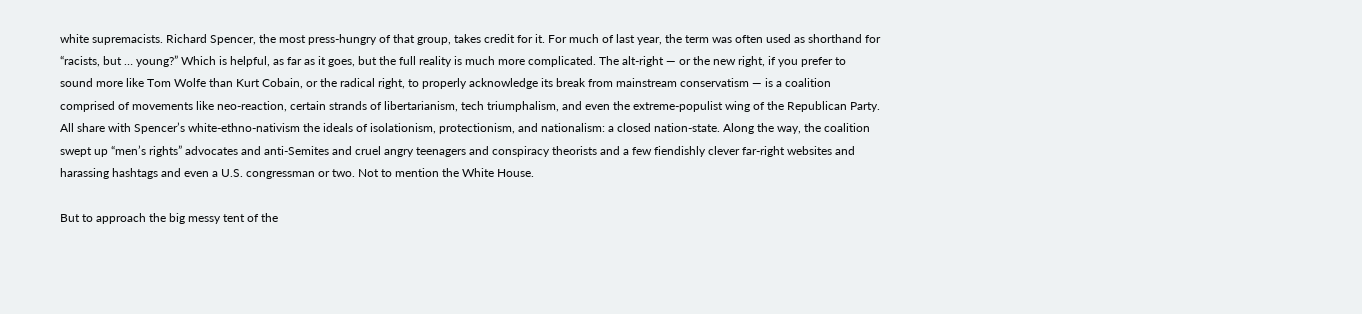white supremacists. Richard Spencer, the most press-hungry of that group, takes credit for it. For much of last year, the term was often used as shorthand for “racists, but … young?” Which is helpful, as far as it goes, but the full reality is much more complicated. The alt-right — or the new right, if you prefer to sound more like Tom Wolfe than Kurt Cobain, or the radical right, to properly acknowledge its break from mainstream conservatism — is a coalition comprised of movements like neo-reaction, certain strands of libertarianism, tech triumphalism, and even the extreme-populist wing of the Republican Party. All share with Spencer’s white-ethno-nativism the ideals of isolationism, protectionism, and nationalism: a closed nation-state. Along the way, the coalition swept up “men’s rights” advocates and anti-Semites and cruel angry teenagers and conspiracy theorists and a few fiendishly clever far-right websites and harassing hashtags and even a U.S. congressman or two. Not to mention the White House.

But to approach the big messy tent of the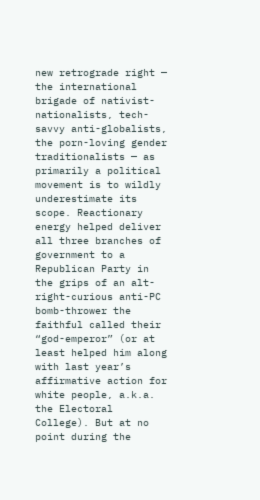new retrograde right — the international brigade of nativist-nationalists, tech-savvy anti-globalists, the porn-loving gender traditionalists — as primarily a political movement is to wildly underestimate its scope. Reactionary energy helped deliver all three branches of government to a Republican Party in the grips of an alt-right-curious anti-PC bomb-thrower the faithful called their “god-emperor” (or at least helped him along with last year’s affirmative action for white people, a.k.a. the Electoral College). But at no point during the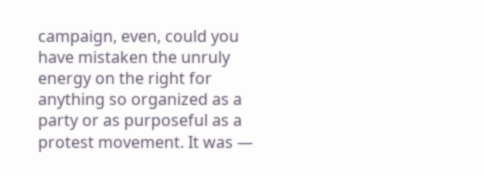campaign, even, could you have mistaken the unruly energy on the right for anything so organized as a party or as purposeful as a protest movement. It was —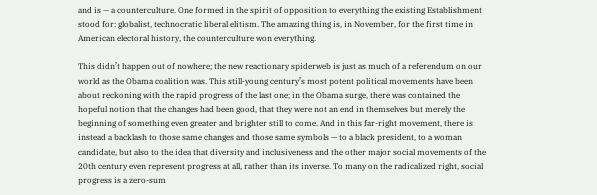and is — a counterculture. One formed in the spirit of opposition to everything the existing Establishment stood for: globalist, technocratic liberal elitism. The amazing thing is, in November, for the first time in American electoral history, the counterculture won everything.

This didn’t happen out of nowhere; the new reactionary spiderweb is just as much of a referendum on our world as the Obama coalition was. This still-young century’s most potent political movements have been about reckoning with the rapid progress of the last one; in the Obama surge, there was contained the hopeful notion that the changes had been good, that they were not an end in themselves but merely the beginning of something even greater and brighter still to come. And in this far-right movement, there is instead a backlash to those same changes and those same symbols — to a black president, to a woman candidate, but also to the idea that diversity and inclusiveness and the other major social movements of the 20th century even represent progress at all, rather than its inverse. To many on the radicalized right, social progress is a zero-sum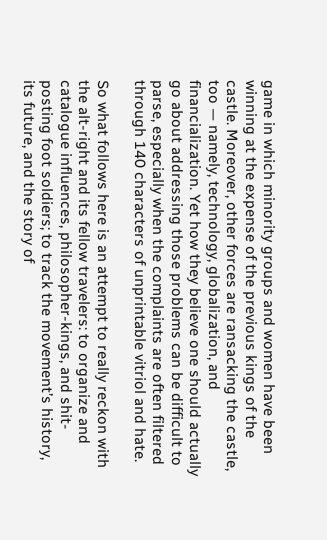game in which minority groups and women have been winning at the expense of the previous kings of the castle. Moreover, other forces are ransacking the castle, too — namely, technology, globalization, and financialization. Yet how they believe one should actually go about addressing those problems can be difficult to parse, especially when the complaints are often filtered through 140 characters of unprintable vitriol and hate.

So what follows here is an attempt to really reckon with the alt-right and its fellow travelers: to organize and catalogue influences, philosopher-kings, and shit-posting foot soldiers; to track the movement’s history, its future, and the story of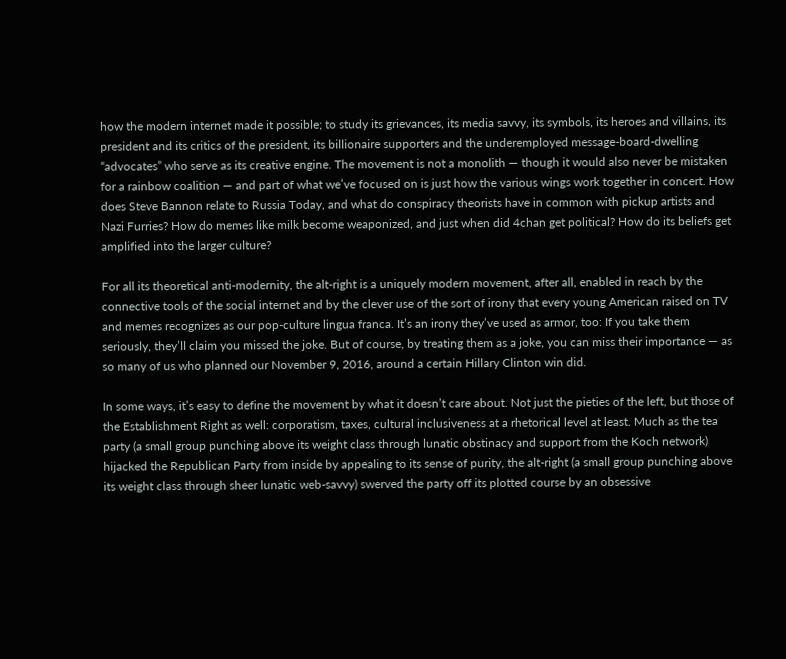how the modern internet made it possible; to study its grievances, its media savvy, its symbols, its heroes and villains, its president and its critics of the president, its billionaire supporters and the underemployed message-board-dwelling “advocates” who serve as its creative engine. The movement is not a monolith — though it would also never be mistaken for a rainbow coalition — and part of what we’ve focused on is just how the various wings work together in concert. How does Steve Bannon relate to Russia Today, and what do conspiracy theorists have in common with pickup artists and Nazi Furries? How do memes like milk become weaponized, and just when did 4chan get political? How do its beliefs get amplified into the larger culture?

For all its theoretical anti-modernity, the alt-right is a uniquely modern movement, after all, enabled in reach by the connective tools of the social internet and by the clever use of the sort of irony that every young American raised on TV and memes recognizes as our pop-culture lingua franca. It’s an irony they’ve used as armor, too: If you take them seriously, they’ll claim you missed the joke. But of course, by treating them as a joke, you can miss their importance — as so many of us who planned our November 9, 2016, around a certain Hillary Clinton win did.

In some ways, it’s easy to define the movement by what it doesn’t care about. Not just the pieties of the left, but those of the Establishment Right as well: corporatism, taxes, cultural inclusiveness at a rhetorical level at least. Much as the tea party (a small group punching above its weight class through lunatic obstinacy and support from the Koch network) hijacked the Republican Party from inside by appealing to its sense of purity, the alt-right (a small group punching above its weight class through sheer lunatic web-savvy) swerved the party off its plotted course by an obsessive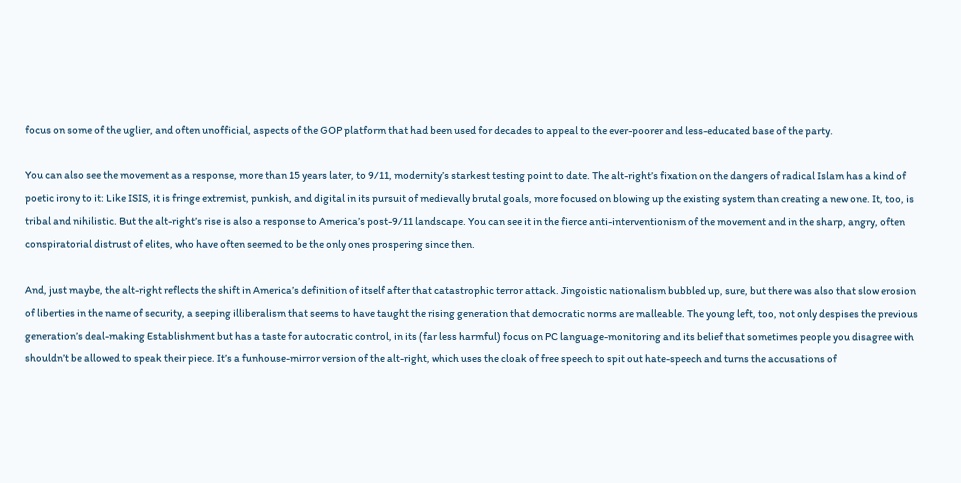focus on some of the uglier, and often unofficial, aspects of the GOP platform that had been used for decades to appeal to the ever-poorer and less-educated base of the party.

You can also see the movement as a response, more than 15 years later, to 9/11, modernity’s starkest testing point to date. The alt-right’s fixation on the dangers of radical Islam has a kind of poetic irony to it: Like ISIS, it is fringe extremist, punkish, and digital in its pursuit of medievally brutal goals, more focused on blowing up the existing system than creating a new one. It, too, is tribal and nihilistic. But the alt-right’s rise is also a response to America’s post-9/11 landscape. You can see it in the fierce anti-interventionism of the movement and in the sharp, angry, often conspiratorial distrust of elites, who have often seemed to be the only ones prospering since then.

And, just maybe, the alt-right reflects the shift in America’s definition of itself after that catastrophic terror attack. Jingoistic nationalism bubbled up, sure, but there was also that slow erosion of liberties in the name of security, a seeping illiberalism that seems to have taught the rising generation that democratic norms are malleable. The young left, too, not only despises the previous generation’s deal-making Establishment but has a taste for autocratic control, in its (far less harmful) focus on PC language-monitoring and its belief that sometimes people you disagree with shouldn’t be allowed to speak their piece. It’s a funhouse-mirror version of the alt-right, which uses the cloak of free speech to spit out hate-speech and turns the accusations of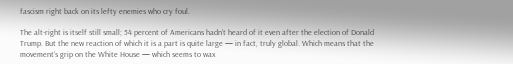fascism right back on its lefty enemies who cry foul.

The alt-right is itself still small; 54 percent of Americans hadn’t heard of it even after the election of Donald Trump. But the new reaction of which it is a part is quite large — in fact, truly global. Which means that the movement’s grip on the White House — which seems to wax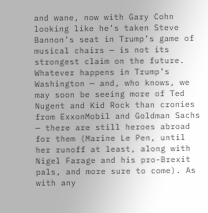and wane, now with Gary Cohn looking like he’s taken Steve Bannon’s seat in Trump’s game of musical chairs — is not its strongest claim on the future. Whatever happens in Trump’s Washington — and, who knows, we may soon be seeing more of Ted Nugent and Kid Rock than cronies from ExxonMobil and Goldman Sachs — there are still heroes abroad for them (Marine Le Pen, until her runoff at least, along with Nigel Farage and his pro-Brexit pals, and more sure to come). As with any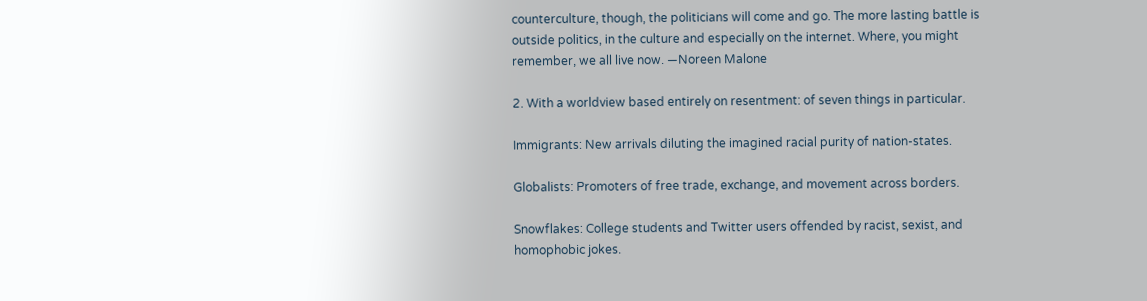counterculture, though, the politicians will come and go. The more lasting battle is outside politics, in the culture and especially on the internet. Where, you might remember, we all live now. —Noreen Malone

2. With a worldview based entirely on resentment: of seven things in particular.

Immigrants: New arrivals diluting the imagined racial purity of nation-states.

Globalists: Promoters of free trade, exchange, and movement across borders.

Snowflakes: College students and Twitter users offended by racist, sexist, and homophobic jokes.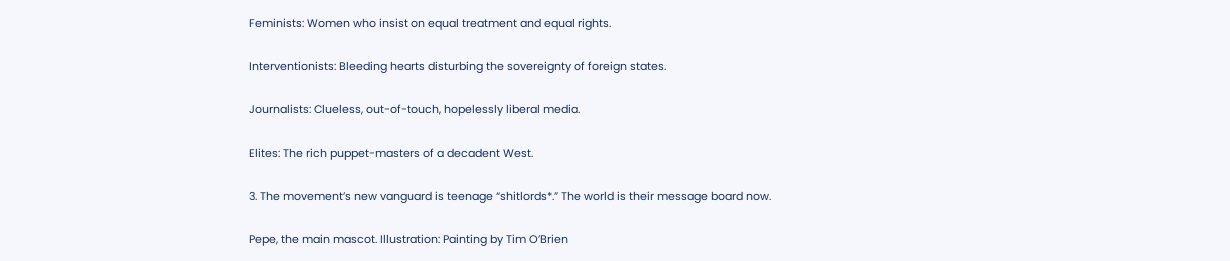Feminists: Women who insist on equal treatment and equal rights.

Interventionists: Bleeding hearts disturbing the sovereignty of foreign states.

Journalists: Clueless, out-of-touch, hopelessly liberal media.

Elites: The rich puppet-masters of a decadent West.

3. The movement’s new vanguard is teenage “shitlords*.” The world is their message board now.

Pepe, the main mascot. Illustration: Painting by Tim O’Brien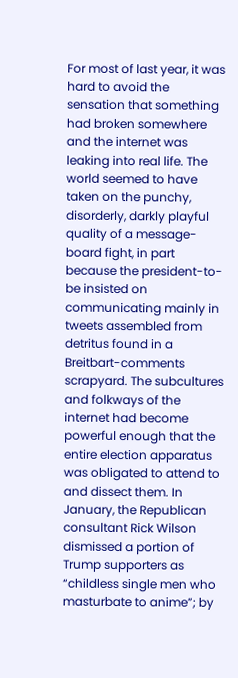For most of last year, it was hard to avoid the sensation that something had broken somewhere and the internet was leaking into real life. The world seemed to have taken on the punchy, disorderly, darkly playful quality of a message-board fight, in part because the president-to-be insisted on communicating mainly in tweets assembled from detritus found in a Breitbart-comments scrapyard. The subcultures and folkways of the internet had become powerful enough that the entire election apparatus was obligated to attend to and dissect them. In January, the Republican consultant Rick Wilson dismissed a portion of Trump supporters as “childless single men who masturbate to anime”; by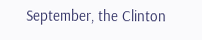September, the Clinton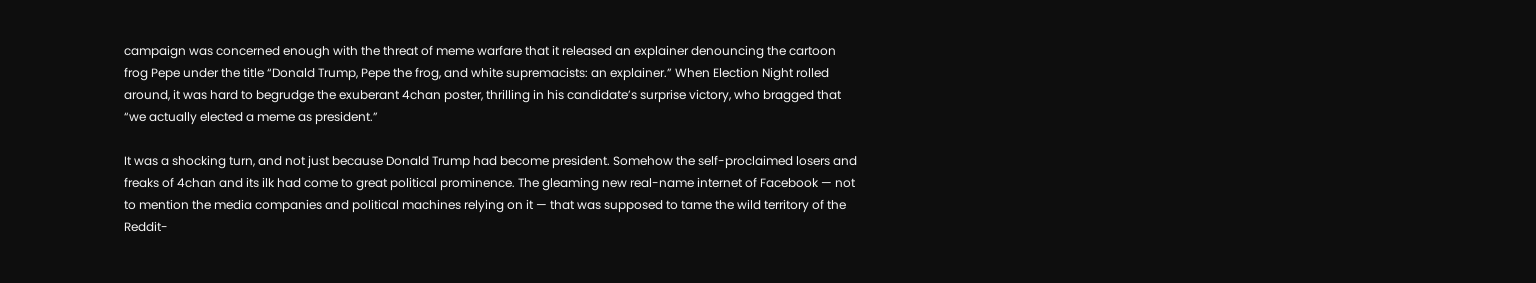campaign was concerned enough with the threat of meme warfare that it released an explainer denouncing the cartoon frog Pepe under the title “Donald Trump, Pepe the frog, and white supremacists: an explainer.” When Election Night rolled around, it was hard to begrudge the exuberant 4chan poster, thrilling in his candidate’s surprise victory, who bragged that “we actually elected a meme as president.”

It was a shocking turn, and not just because Donald Trump had become president. Somehow the self-proclaimed losers and freaks of 4chan and its ilk had come to great political prominence. The gleaming new real-name internet of Facebook — not to mention the media companies and political machines relying on it — that was supposed to tame the wild territory of the Reddit-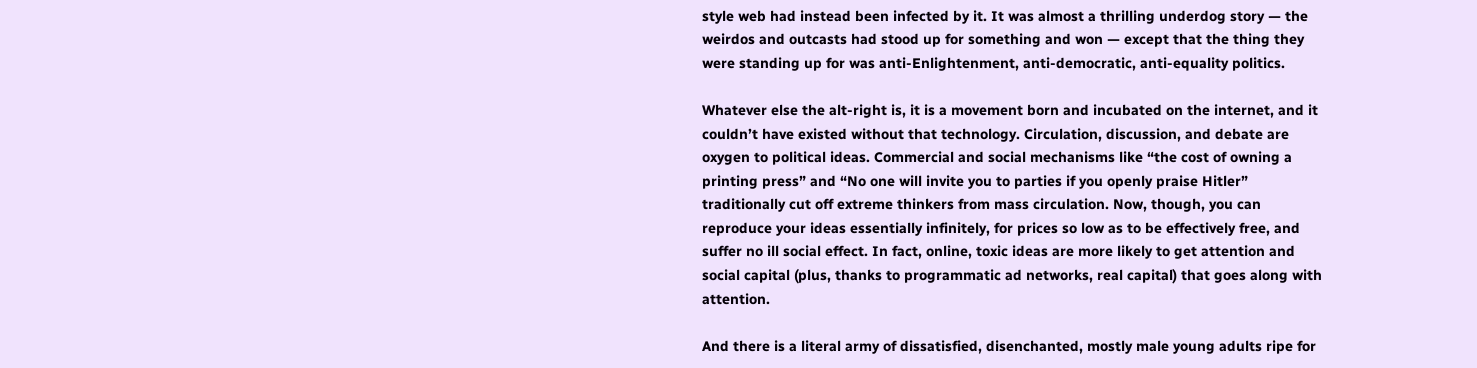style web had instead been infected by it. It was almost a thrilling underdog story — the weirdos and outcasts had stood up for something and won — except that the thing they were standing up for was anti-Enlightenment, anti-democratic, anti-equality politics.

Whatever else the alt-right is, it is a movement born and incubated on the internet, and it couldn’t have existed without that technology. Circulation, discussion, and debate are oxygen to political ideas. Commercial and social mechanisms like “the cost of owning a printing press” and “No one will invite you to parties if you openly praise Hitler” traditionally cut off extreme thinkers from mass circulation. Now, though, you can reproduce your ideas essentially infinitely, for prices so low as to be effectively free, and suffer no ill social effect. In fact, online, toxic ideas are more likely to get attention and social capital (plus, thanks to programmatic ad networks, real capital) that goes along with attention.

And there is a literal army of dissatisfied, disenchanted, mostly male young adults ripe for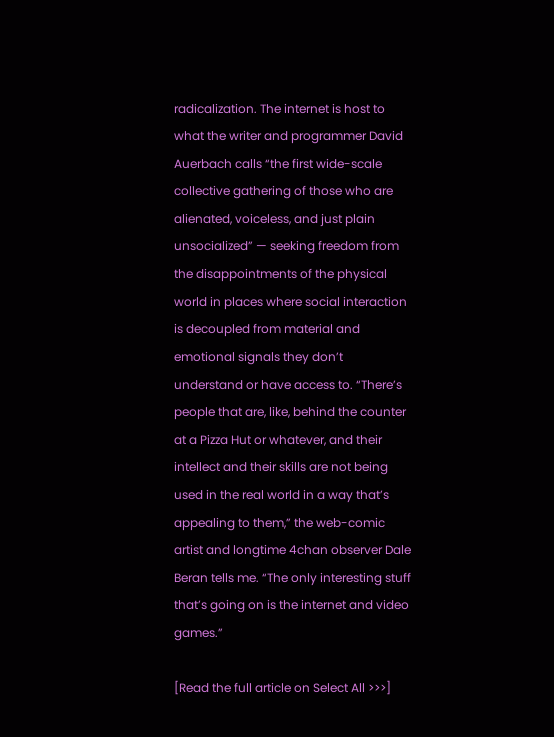radicalization. The internet is host to what the writer and programmer David Auerbach calls “the first wide-scale collective gathering of those who are alienated, voiceless, and just plain unsocialized” — seeking freedom from the disappointments of the physical world in places where social interaction is decoupled from material and emotional signals they don’t understand or have access to. “There’s people that are, like, behind the counter at a Pizza Hut or whatever, and their intellect and their skills are not being used in the real world in a way that’s appealing to them,” the web-comic artist and longtime 4chan observer Dale Beran tells me. “The only interesting stuff that’s going on is the internet and video games.”

[Read the full article on Select All >>>]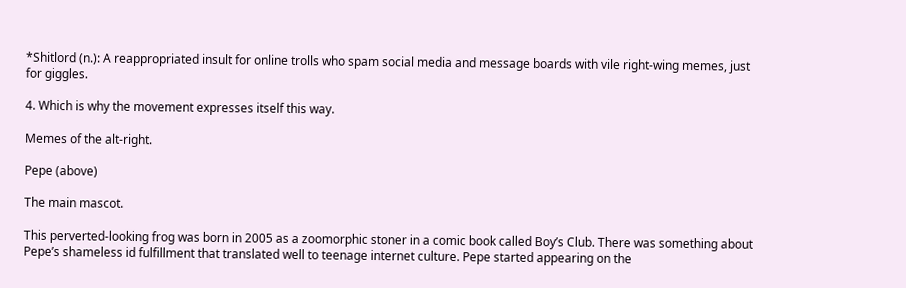*Shitlord (n.): A reappropriated insult for online trolls who spam social media and message boards with vile right-wing memes, just for giggles.

4. Which is why the movement expresses itself this way.

Memes of the alt-right.

Pepe (above)

The main mascot.

This perverted-looking frog was born in 2005 as a zoomorphic stoner in a comic book called Boy’s Club. There was something about Pepe’s shameless id fulfillment that translated well to teenage internet culture. Pepe started appearing on the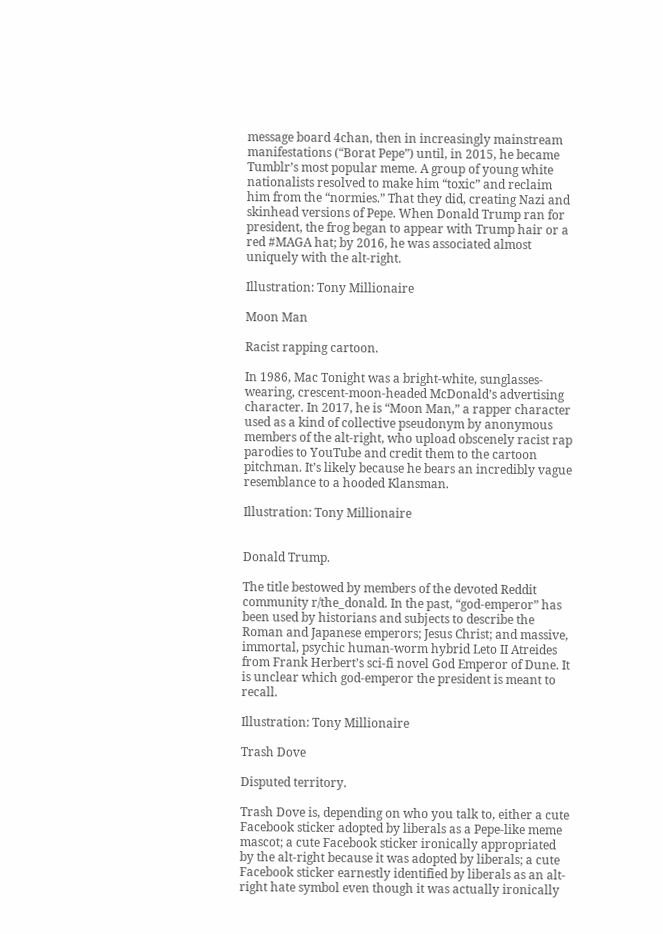message board 4chan, then in increasingly mainstream manifestations (“Borat Pepe”) until, in 2015, he became Tumblr’s most popular meme. A group of young white nationalists resolved to make him “toxic” and reclaim him from the “normies.” That they did, creating Nazi and skinhead versions of Pepe. When Donald Trump ran for president, the frog began to appear with Trump hair or a red #MAGA hat; by 2016, he was associated almost uniquely with the alt-right.

Illustration: Tony Millionaire

Moon Man

Racist rapping cartoon.

In 1986, Mac Tonight was a bright-white, sunglasses-wearing, crescent-moon-headed McDonald’s advertising character. In 2017, he is “Moon Man,” a rapper character used as a kind of collective pseudonym by anonymous members of the alt-right, who upload obscenely racist rap parodies to YouTube and credit them to the cartoon pitchman. It’s likely because he bears an incredibly vague resemblance to a hooded Klansman.

Illustration: Tony Millionaire


Donald Trump.

The title bestowed by members of the devoted Reddit community r/the_donald. In the past, “god-emperor” has been used by historians and subjects to describe the Roman and Japanese emperors; Jesus Christ; and massive, immortal, psychic human-worm hybrid Leto II Atreides from Frank Herbert’s sci-fi novel God Emperor of Dune. It is unclear which god-emperor the president is meant to recall.

Illustration: Tony Millionaire

Trash Dove

Disputed territory.

Trash Dove is, depending on who you talk to, either a cute Facebook sticker adopted by liberals as a Pepe-like meme mascot; a cute Facebook sticker ironically appropriated by the alt-right because it was adopted by liberals; a cute Facebook sticker earnestly identified by liberals as an alt-right hate symbol even though it was actually ironically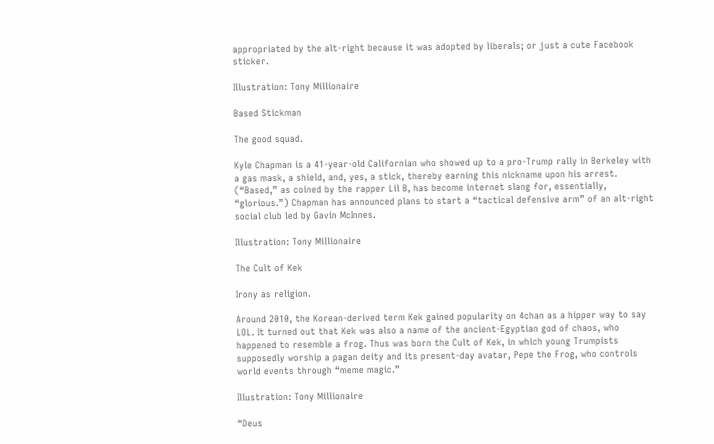appropriated by the alt-right because it was adopted by liberals; or just a cute Facebook sticker.

Illustration: Tony Millionaire

Based Stickman

The good squad.

Kyle Chapman is a 41-year-old Californian who showed up to a pro-Trump rally in Berkeley with a gas mask, a shield, and, yes, a stick, thereby earning this nickname upon his arrest. (“Based,” as coined by the rapper Lil B, has become internet slang for, essentially, “glorious.”) Chapman has announced plans to start a “tactical defensive arm” of an alt-right social club led by Gavin McInnes.

Illustration: Tony Millionaire

The Cult of Kek

Irony as religion.

Around 2010, the Korean-derived term Kek gained popularity on 4chan as a hipper way to say LOL. It turned out that Kek was also a name of the ancient-Egyptian god of chaos, who happened to resemble a frog. Thus was born the Cult of Kek, in which young Trumpists supposedly worship a pagan deity and its present-day avatar, Pepe the Frog, who controls world events through “meme magic.”

Illustration: Tony Millionaire

“Deus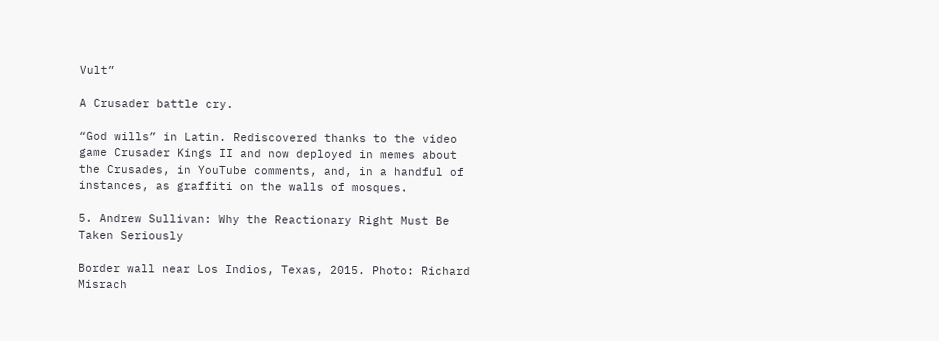Vult”

A Crusader battle cry.

“God wills” in Latin. Rediscovered thanks to the video game Crusader Kings II and now deployed in memes about the Crusades, in YouTube comments, and, in a handful of instances, as graffiti on the walls of mosques.

5. Andrew Sullivan: Why the Reactionary Right Must Be Taken Seriously

Border wall near Los Indios, Texas, 2015. Photo: Richard Misrach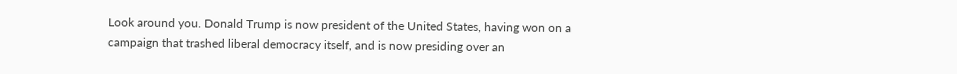Look around you. Donald Trump is now president of the United States, having won on a campaign that trashed liberal democracy itself, and is now presiding over an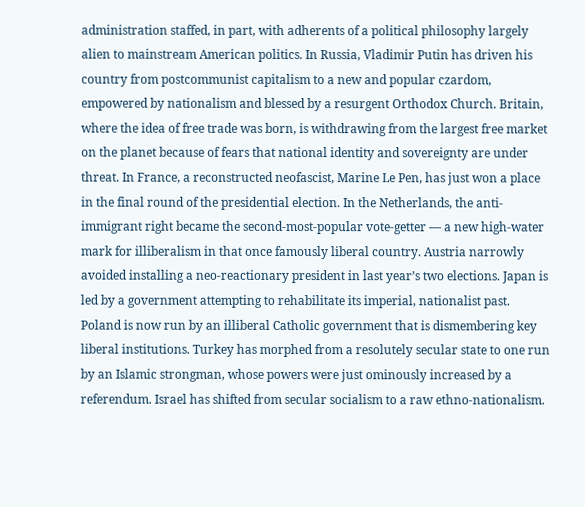administration staffed, in part, with adherents of a political philosophy largely alien to mainstream American politics. In Russia, Vladimir Putin has driven his country from postcommunist capitalism to a new and popular czardom, empowered by nationalism and blessed by a resurgent Orthodox Church. Britain, where the idea of free trade was born, is withdrawing from the largest free market on the planet because of fears that national identity and sovereignty are under threat. In France, a reconstructed neofascist, Marine Le Pen, has just won a place in the final round of the presidential election. In the Netherlands, the anti-immigrant right became the second-most-popular vote-getter — a new high-water mark for illiberalism in that once famously liberal country. Austria narrowly avoided installing a neo-reactionary president in last year’s two elections. Japan is led by a government attempting to rehabilitate its imperial, nationalist past. Poland is now run by an illiberal Catholic government that is dismembering key liberal institutions. Turkey has morphed from a resolutely secular state to one run by an Islamic strongman, whose powers were just ominously increased by a referendum. Israel has shifted from secular socialism to a raw ethno-nationalism.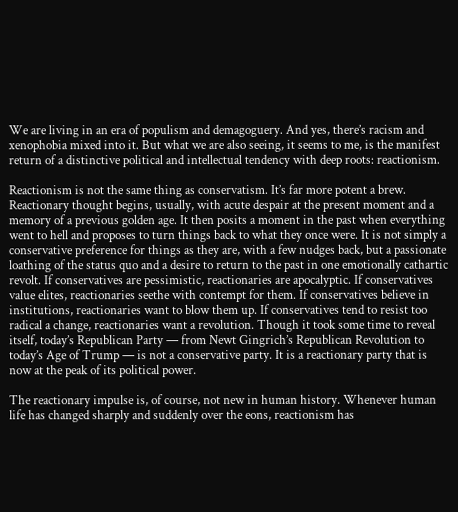We are living in an era of populism and demagoguery. And yes, there’s racism and xenophobia mixed into it. But what we are also seeing, it seems to me, is the manifest return of a distinctive political and intellectual tendency with deep roots: reactionism.

Reactionism is not the same thing as conservatism. It’s far more potent a brew. Reactionary thought begins, usually, with acute despair at the present moment and a memory of a previous golden age. It then posits a moment in the past when everything went to hell and proposes to turn things back to what they once were. It is not simply a conservative preference for things as they are, with a few nudges back, but a passionate loathing of the status quo and a desire to return to the past in one emotionally cathartic revolt. If conservatives are pessimistic, reactionaries are apocalyptic. If conservatives value elites, reactionaries seethe with contempt for them. If conservatives believe in institutions, reactionaries want to blow them up. If conservatives tend to resist too radical a change, reactionaries want a revolution. Though it took some time to reveal itself, today’s Republican Party — from Newt Gingrich’s Republican Revolution to today’s Age of Trump — is not a conservative party. It is a reactionary party that is now at the peak of its political power.

The reactionary impulse is, of course, not new in human history. Whenever human life has changed sharply and suddenly over the eons, reactionism has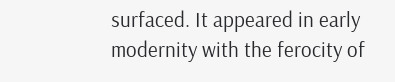surfaced. It appeared in early modernity with the ferocity of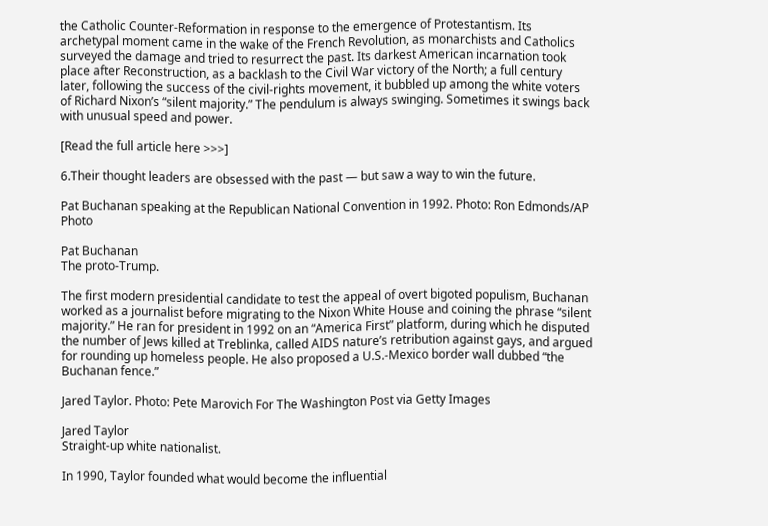the Catholic Counter-Reformation in response to the emergence of Protestantism. Its archetypal moment came in the wake of the French Revolution, as monarchists and Catholics surveyed the damage and tried to resurrect the past. Its darkest American incarnation took place after Reconstruction, as a backlash to the Civil War victory of the North; a full century later, following the success of the civil-rights movement, it bubbled up among the white voters of Richard Nixon’s “silent majority.” The pendulum is always swinging. Sometimes it swings back with unusual speed and power.

[Read the full article here >>>]

6.Their thought leaders are obsessed with the past — but saw a way to win the future.

Pat Buchanan speaking at the Republican National Convention in 1992. Photo: Ron Edmonds/AP Photo

Pat Buchanan
The proto-Trump.

The first modern presidential candidate to test the appeal of overt bigoted populism, Buchanan worked as a journalist before migrating to the Nixon White House and coining the phrase “silent majority.” He ran for president in 1992 on an “America First” platform, during which he disputed the number of Jews killed at Treblinka, called AIDS nature’s retribution against gays, and argued for rounding up homeless people. He also proposed a U.S.-Mexico border wall dubbed “the Buchanan fence.”

Jared Taylor. Photo: Pete Marovich For The Washington Post via Getty Images

Jared Taylor
Straight-up white nationalist.

In 1990, Taylor founded what would become the influential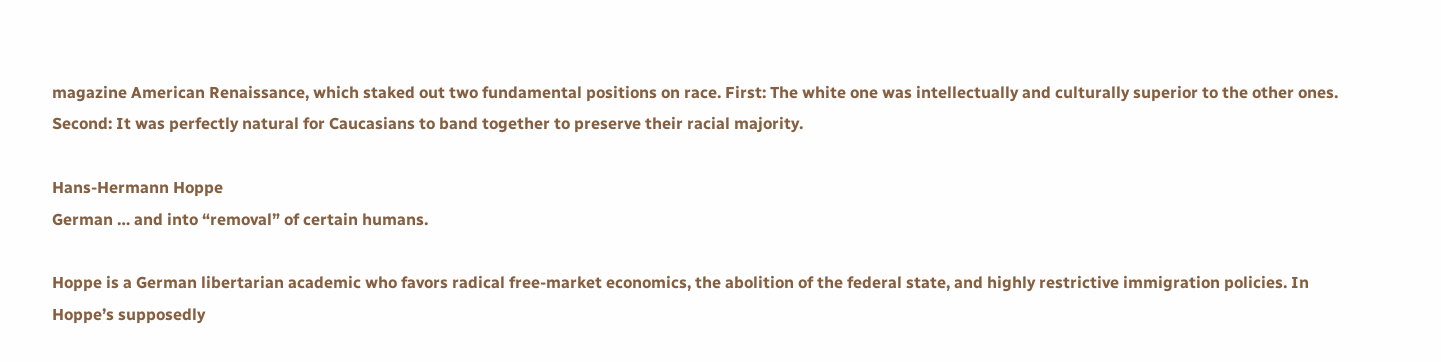magazine American Renaissance, which staked out two fundamental positions on race. First: The white one was intellectually and culturally superior to the other ones. Second: It was perfectly natural for Caucasians to band together to preserve their racial majority.

Hans-Hermann Hoppe
German … and into “removal” of certain humans.

Hoppe is a German libertarian academic who favors radical free-market economics, the abolition of the federal state, and highly restrictive immigration policies. In Hoppe’s supposedly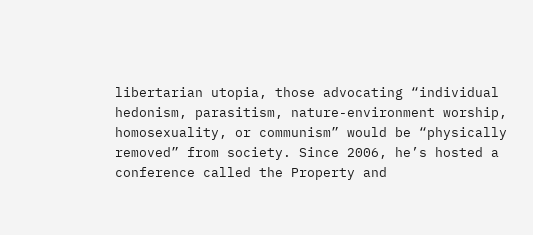libertarian utopia, those advocating “individual hedonism, parasitism, nature-environment worship, homosexuality, or communism” would be “physically removed” from society. Since 2006, he’s hosted a conference called the Property and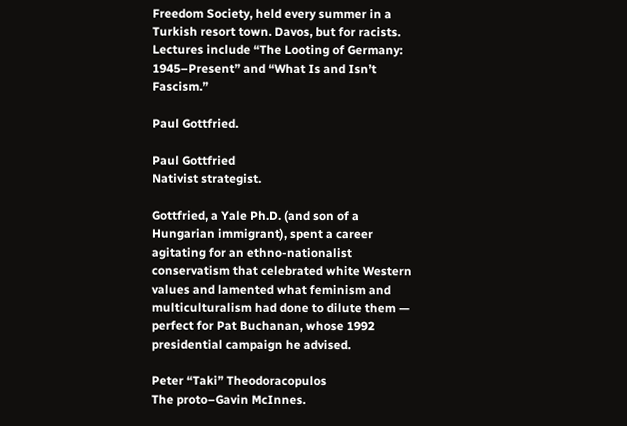Freedom Society, held every summer in a Turkish resort town. Davos, but for racists. Lectures include “The Looting of Germany: 1945–Present” and “What Is and Isn’t Fascism.”

Paul Gottfried.

Paul Gottfried
Nativist strategist.

Gottfried, a Yale Ph.D. (and son of a Hungarian immigrant), spent a career agitating for an ethno-nationalist conservatism that celebrated white Western values and lamented what feminism and multiculturalism had done to dilute them — perfect for Pat Buchanan, whose 1992 presidential campaign he advised.

Peter “Taki” Theodoracopulos
The proto–Gavin McInnes.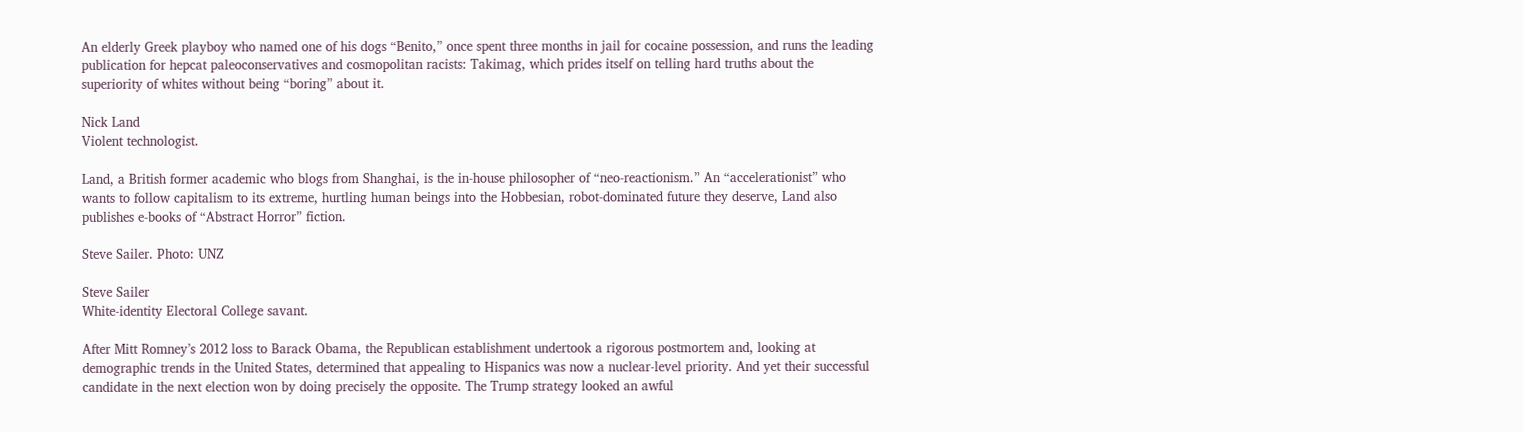An elderly Greek playboy who named one of his dogs “Benito,” once spent three months in jail for cocaine possession, and runs the leading publication for hepcat paleoconservatives and cosmopolitan racists: Takimag, which prides itself on telling hard truths about the superiority of whites without being “boring” about it.

Nick Land
Violent technologist.

Land, a British former academic who blogs from Shanghai, is the in-house philosopher of “neo-reactionism.” An “accelerationist” who wants to follow capitalism to its extreme, hurtling human beings into the Hobbesian, robot-dominated future they deserve, Land also publishes e-books of “Abstract Horror” fiction.

Steve Sailer. Photo: UNZ

Steve Sailer
White-identity Electoral College savant.

After Mitt Romney’s 2012 loss to Barack Obama, the Republican establishment undertook a rigorous postmortem and, looking at demographic trends in the United States, determined that appealing to Hispanics was now a nuclear-level priority. And yet their successful candidate in the next election won by doing precisely the opposite. The Trump strategy looked an awful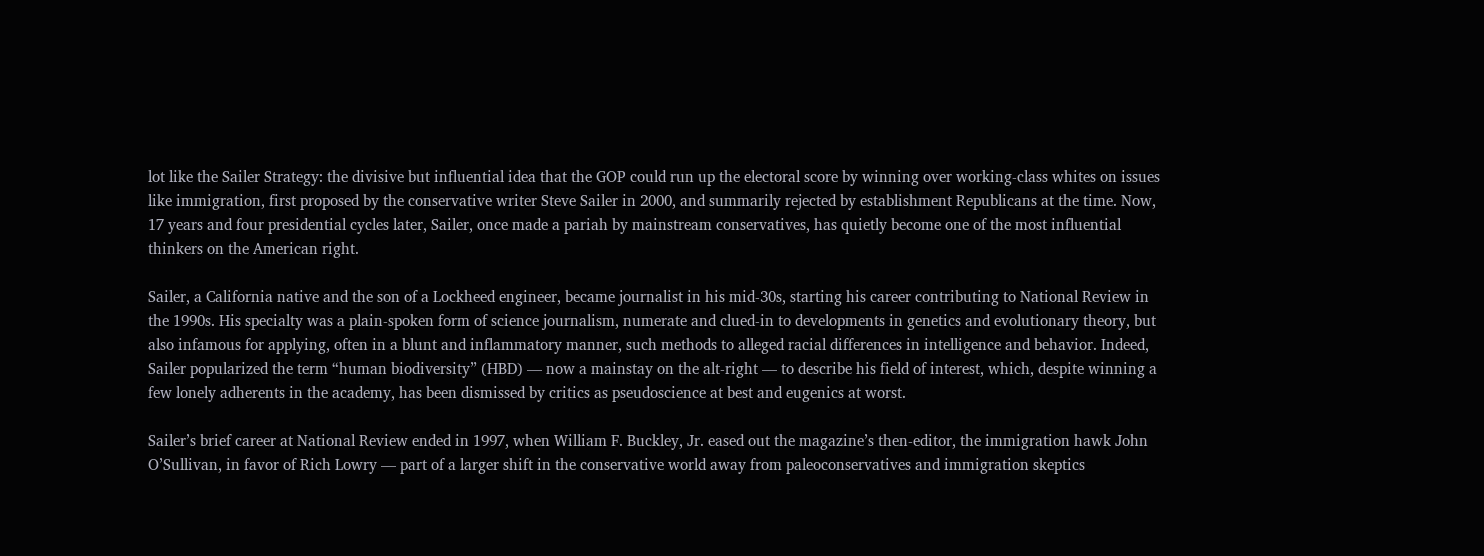lot like the Sailer Strategy: the divisive but influential idea that the GOP could run up the electoral score by winning over working-class whites on issues like immigration, first proposed by the conservative writer Steve Sailer in 2000, and summarily rejected by establishment Republicans at the time. Now, 17 years and four presidential cycles later, Sailer, once made a pariah by mainstream conservatives, has quietly become one of the most influential thinkers on the American right.

Sailer, a California native and the son of a Lockheed engineer, became journalist in his mid-30s, starting his career contributing to National Review in the 1990s. His specialty was a plain-spoken form of science journalism, numerate and clued-in to developments in genetics and evolutionary theory, but also infamous for applying, often in a blunt and inflammatory manner, such methods to alleged racial differences in intelligence and behavior. Indeed, Sailer popularized the term “human biodiversity” (HBD) — now a mainstay on the alt-right — to describe his field of interest, which, despite winning a few lonely adherents in the academy, has been dismissed by critics as pseudoscience at best and eugenics at worst.

Sailer’s brief career at National Review ended in 1997, when William F. Buckley, Jr. eased out the magazine’s then-editor, the immigration hawk John O’Sullivan, in favor of Rich Lowry — part of a larger shift in the conservative world away from paleoconservatives and immigration skeptics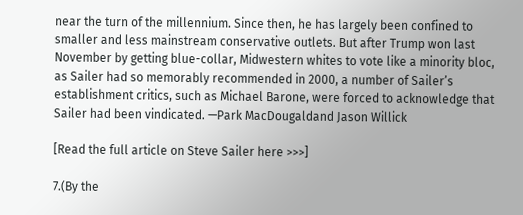near the turn of the millennium. Since then, he has largely been confined to smaller and less mainstream conservative outlets. But after Trump won last November by getting blue-collar, Midwestern whites to vote like a minority bloc, as Sailer had so memorably recommended in 2000, a number of Sailer’s establishment critics, such as Michael Barone, were forced to acknowledge that Sailer had been vindicated. —Park MacDougaldand Jason Willick

[Read the full article on Steve Sailer here >>>]

7.(By the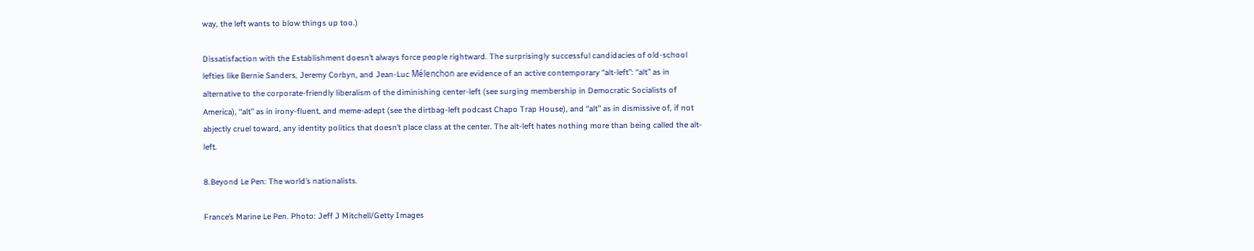way, the left wants to blow things up too.)

Dissatisfaction with the Establishment doesn’t always force people rightward. The surprisingly successful candidacies of old-school lefties like Bernie Sanders, Jeremy Corbyn, and Jean-Luc Mélenchon are evidence of an active contemporary “alt-left”: “alt” as in alternative to the corporate-friendly liberalism of the diminishing center-left (see surging membership in Democratic Socialists of America), “alt” as in irony-fluent, and meme-adept (see the dirtbag-left podcast Chapo Trap House), and “alt” as in dismissive of, if not abjectly cruel toward, any identity politics that doesn’t place class at the center. The alt-left hates nothing more than being called the alt-left.

8.Beyond Le Pen: The world’s nationalists.

France’s Marine Le Pen. Photo: Jeff J Mitchell/Getty Images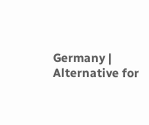Germany | Alternative for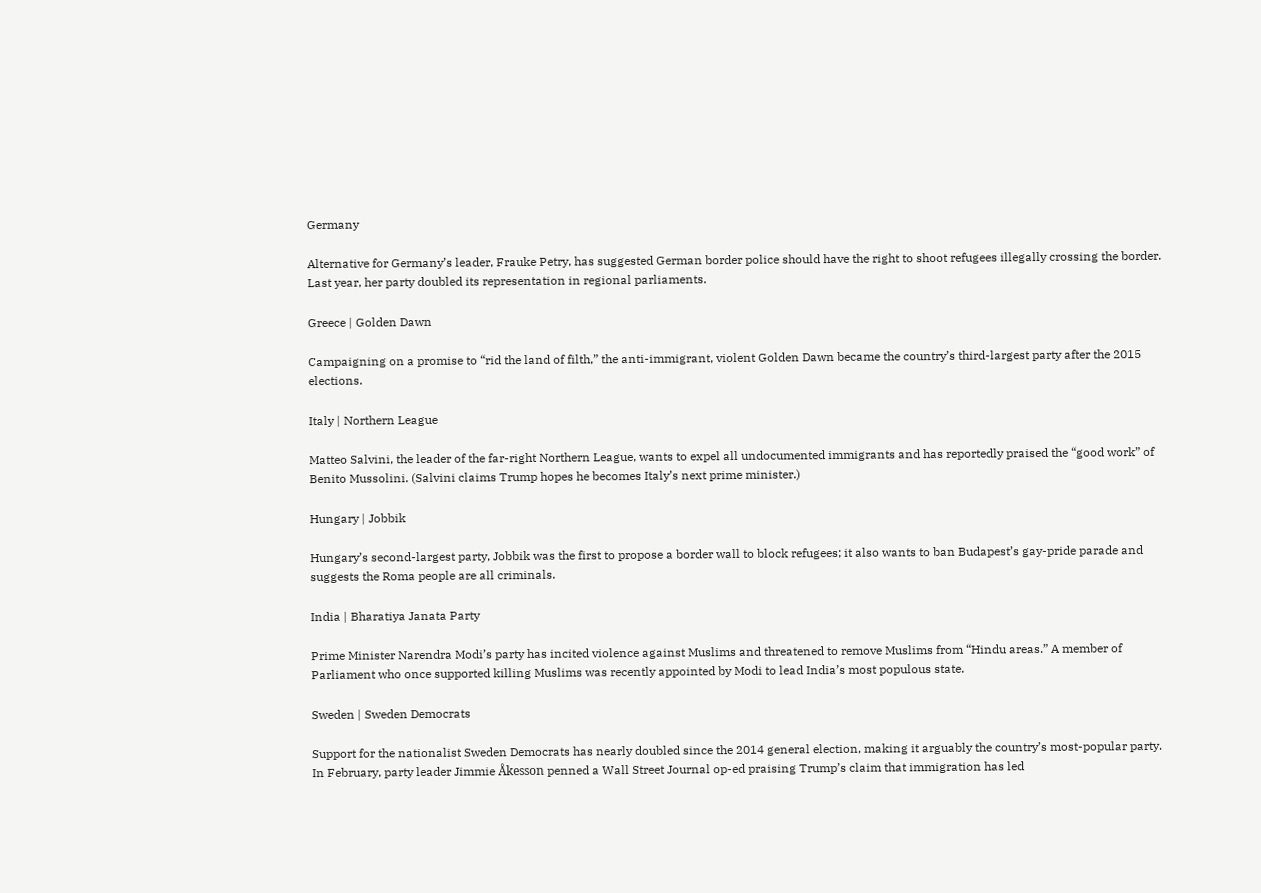Germany

Alternative for Germany’s leader, Frauke Petry, has suggested German border police should have the right to shoot refugees illegally crossing the border. Last year, her party doubled its representation in regional parliaments.

Greece | Golden Dawn

Campaigning on a promise to “rid the land of filth,” the anti-immigrant, violent Golden Dawn became the country’s third-largest party after the 2015 elections.

Italy | Northern League

Matteo Salvini, the leader of the far-right Northern League, wants to expel all undocumented immigrants and has reportedly praised the “good work” of Benito Mussolini. (Salvini claims Trump hopes he becomes Italy’s next prime minister.)

Hungary | Jobbik

Hungary’s second-largest party, Jobbik was the first to propose a border wall to block refugees; it also wants to ban Budapest’s gay-pride parade and suggests the Roma people are all criminals.

India | Bharatiya Janata Party

Prime Minister Narendra Modi’s party has incited violence against Muslims and threatened to remove Muslims from “Hindu areas.” A member of Parliament who once supported killing Muslims was recently appointed by Modi to lead India’s most populous state.

Sweden | Sweden Democrats

Support for the nationalist Sweden Democrats has nearly doubled since the 2014 general election, making it arguably the country’s most-popular party. In February, party leader Jimmie Åkesson penned a Wall Street Journal op-ed praising Trump’s claim that immigration has led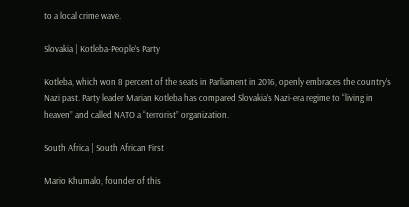to a local crime wave.

Slovakia | Kotleba-People’s Party

Kotleba, which won 8 percent of the seats in Parliament in 2016, openly embraces the country’s Nazi past. Party leader Marian Kotleba has compared Slovakia’s Nazi-era regime to “living in heaven” and called NATO a “terrorist” organization.

South Africa | South African First

Mario Khumalo, founder of this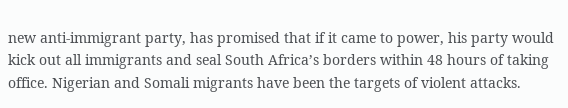new anti-immigrant party, has promised that if it came to power, his party would kick out all immigrants and seal South Africa’s borders within 48 hours of taking office. Nigerian and Somali migrants have been the targets of violent attacks.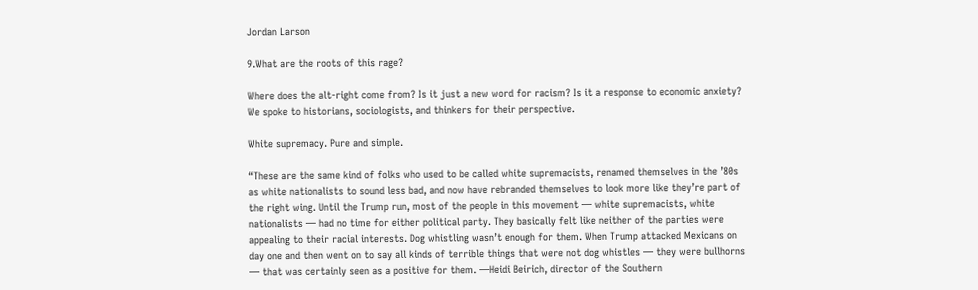Jordan Larson

9.What are the roots of this rage?

Where does the alt-right come from? Is it just a new word for racism? Is it a response to economic anxiety? We spoke to historians, sociologists, and thinkers for their perspective.

White supremacy. Pure and simple.

“These are the same kind of folks who used to be called white supremacists, renamed themselves in the ’80s as white nationalists to sound less bad, and now have rebranded themselves to look more like they’re part of the right wing. Until the Trump run, most of the people in this movement — white supremacists, white nationalists — had no time for either political party. They basically felt like neither of the parties were appealing to their racial interests. Dog whistling wasn’t enough for them. When Trump attacked Mexicans on day one and then went on to say all kinds of terrible things that were not dog whistles — they were bullhorns — that was certainly seen as a positive for them. —Heidi Beirich, director of the Southern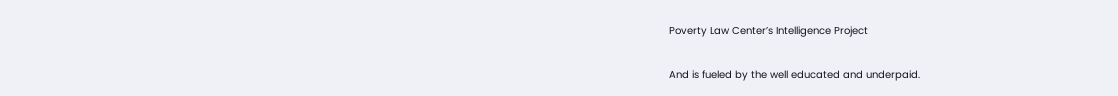Poverty Law Center’s Intelligence Project

And is fueled by the well educated and underpaid.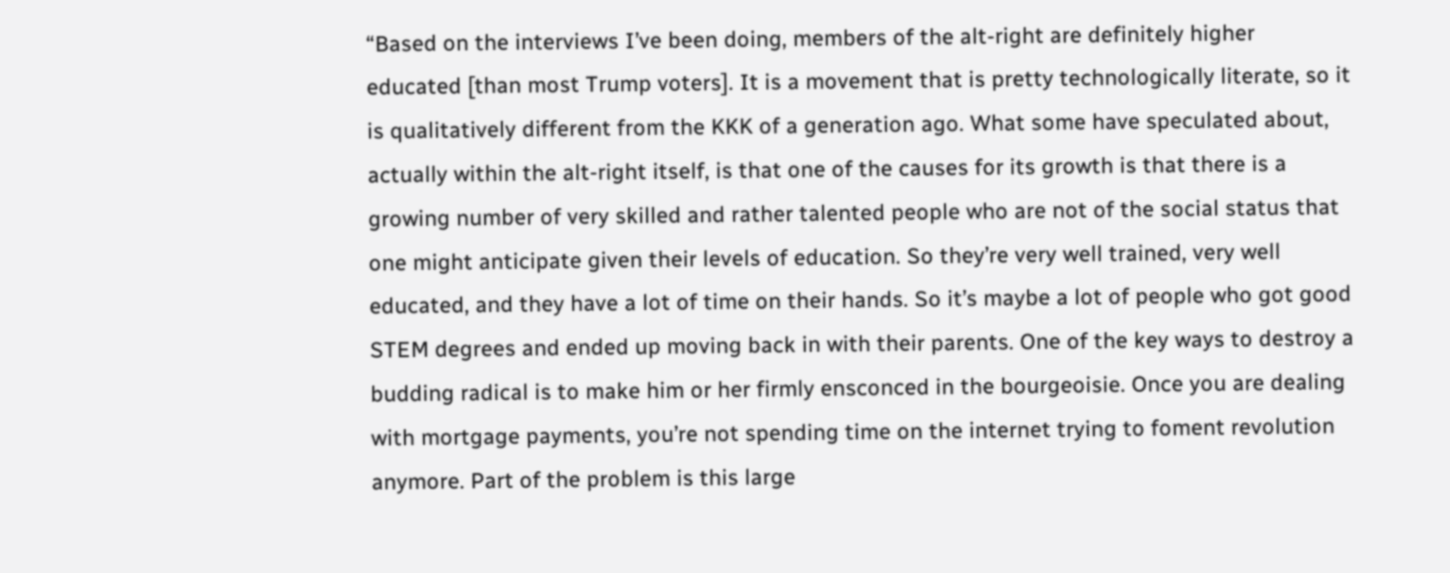“Based on the interviews I’ve been doing, members of the alt-right are definitely higher educated [than most Trump voters]. It is a movement that is pretty technologically literate, so it is qualitatively different from the KKK of a generation ago. What some have speculated about, actually within the alt-right itself, is that one of the causes for its growth is that there is a growing number of very skilled and rather talented people who are not of the social status that one might anticipate given their levels of education. So they’re very well trained, very well educated, and they have a lot of time on their hands. So it’s maybe a lot of people who got good STEM degrees and ended up moving back in with their parents. One of the key ways to destroy a budding radical is to make him or her firmly ensconced in the bourgeoisie. Once you are dealing with mortgage payments, you’re not spending time on the internet trying to foment revolution anymore. Part of the problem is this large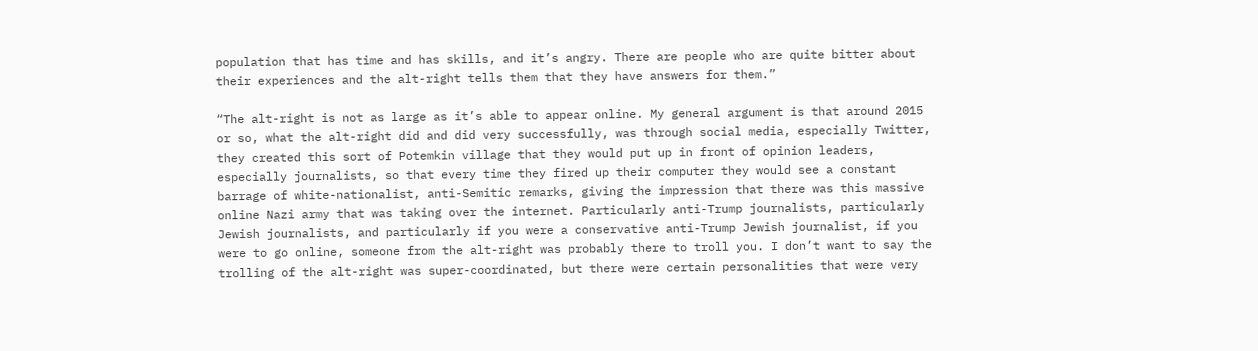population that has time and has skills, and it’s angry. There are people who are quite bitter about their experiences and the alt-right tells them that they have answers for them.”

“The alt-right is not as large as it’s able to appear online. My general argument is that around 2015 or so, what the alt-right did and did very successfully, was through social media, especially Twitter, they created this sort of Potemkin village that they would put up in front of opinion leaders, especially journalists, so that every time they fired up their computer they would see a constant barrage of white-nationalist, anti-Semitic remarks, giving the impression that there was this massive online Nazi army that was taking over the internet. Particularly anti-Trump journalists, particularly Jewish journalists, and particularly if you were a conservative anti-Trump Jewish journalist, if you were to go online, someone from the alt-right was probably there to troll you. I don’t want to say the trolling of the alt-right was super-coordinated, but there were certain personalities that were very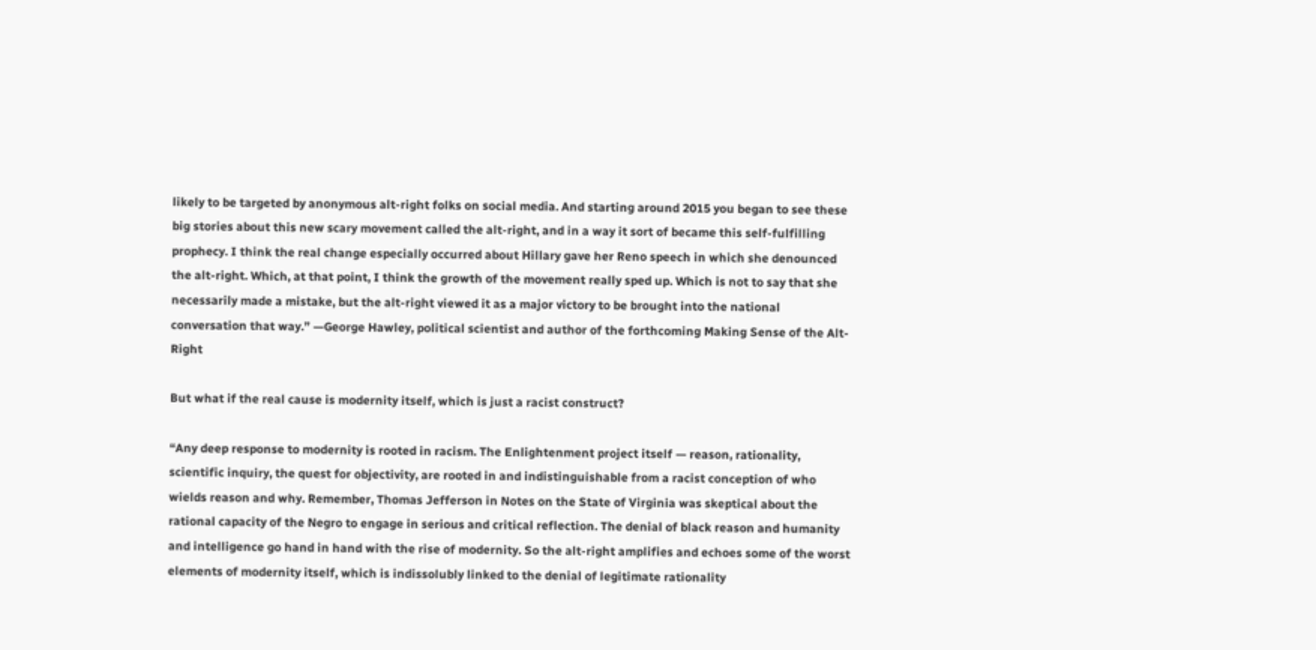likely to be targeted by anonymous alt-right folks on social media. And starting around 2015 you began to see these big stories about this new scary movement called the alt-right, and in a way it sort of became this self-fulfilling prophecy. I think the real change especially occurred about Hillary gave her Reno speech in which she denounced the alt-right. Which, at that point, I think the growth of the movement really sped up. Which is not to say that she necessarily made a mistake, but the alt-right viewed it as a major victory to be brought into the national conversation that way.” —George Hawley, political scientist and author of the forthcoming Making Sense of the Alt-Right

But what if the real cause is modernity itself, which is just a racist construct?

“Any deep response to modernity is rooted in racism. The Enlightenment project itself — reason, rationality, scientific inquiry, the quest for objectivity, are rooted in and indistinguishable from a racist conception of who wields reason and why. Remember, Thomas Jefferson in Notes on the State of Virginia was skeptical about the rational capacity of the Negro to engage in serious and critical reflection. The denial of black reason and humanity and intelligence go hand in hand with the rise of modernity. So the alt-right amplifies and echoes some of the worst elements of modernity itself, which is indissolubly linked to the denial of legitimate rationality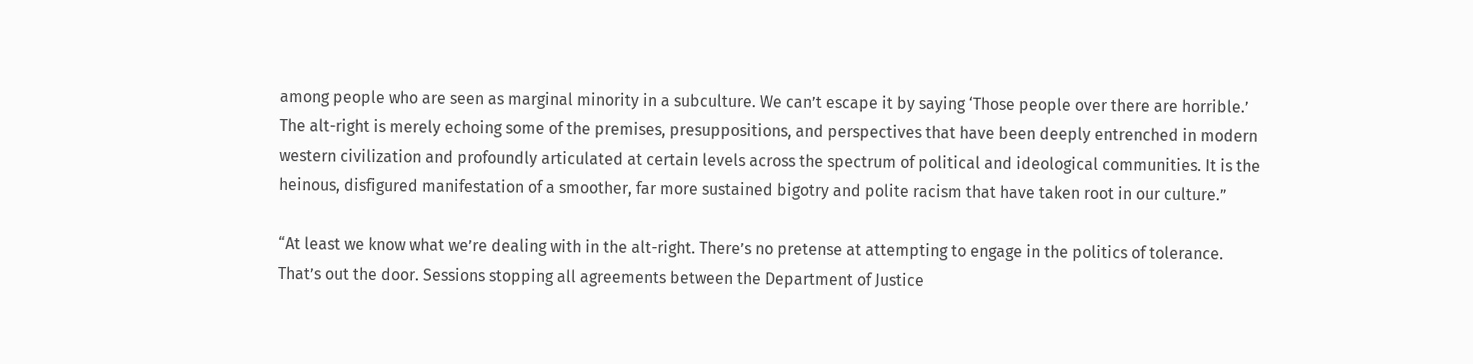among people who are seen as marginal minority in a subculture. We can’t escape it by saying ‘Those people over there are horrible.’ The alt-right is merely echoing some of the premises, presuppositions, and perspectives that have been deeply entrenched in modern western civilization and profoundly articulated at certain levels across the spectrum of political and ideological communities. It is the heinous, disfigured manifestation of a smoother, far more sustained bigotry and polite racism that have taken root in our culture.”

“At least we know what we’re dealing with in the alt-right. There’s no pretense at attempting to engage in the politics of tolerance. That’s out the door. Sessions stopping all agreements between the Department of Justice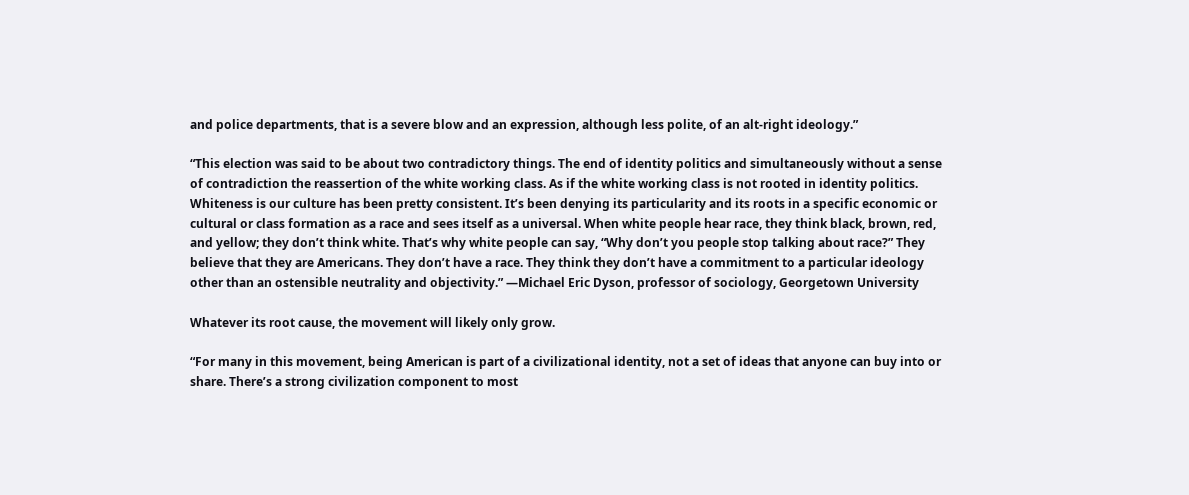and police departments, that is a severe blow and an expression, although less polite, of an alt-right ideology.”

“This election was said to be about two contradictory things. The end of identity politics and simultaneously without a sense of contradiction the reassertion of the white working class. As if the white working class is not rooted in identity politics. Whiteness is our culture has been pretty consistent. It’s been denying its particularity and its roots in a specific economic or cultural or class formation as a race and sees itself as a universal. When white people hear race, they think black, brown, red, and yellow; they don’t think white. That’s why white people can say, “Why don’t you people stop talking about race?” They believe that they are Americans. They don’t have a race. They think they don’t have a commitment to a particular ideology other than an ostensible neutrality and objectivity.” —Michael Eric Dyson, professor of sociology, Georgetown University

Whatever its root cause, the movement will likely only grow.

“For many in this movement, being American is part of a civilizational identity, not a set of ideas that anyone can buy into or share. There’s a strong civilization component to most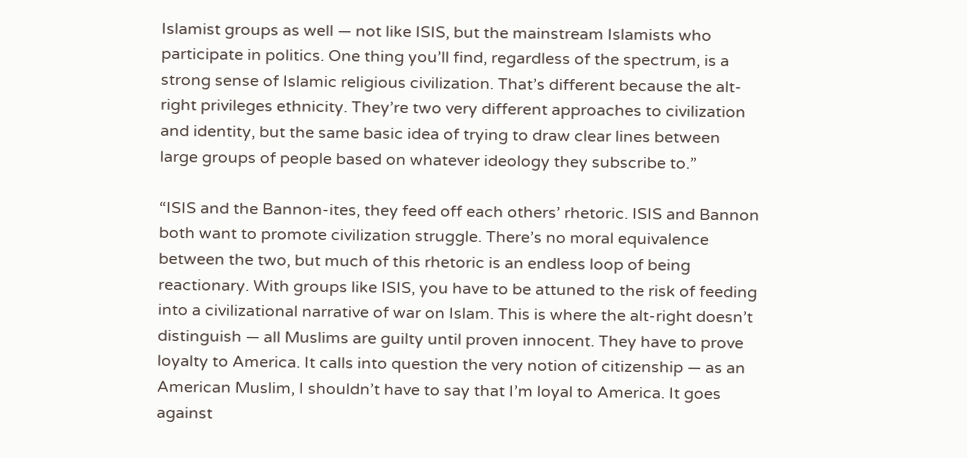Islamist groups as well — not like ISIS, but the mainstream Islamists who participate in politics. One thing you’ll find, regardless of the spectrum, is a strong sense of Islamic religious civilization. That’s different because the alt-right privileges ethnicity. They’re two very different approaches to civilization and identity, but the same basic idea of trying to draw clear lines between large groups of people based on whatever ideology they subscribe to.”

“ISIS and the Bannon-ites, they feed off each others’ rhetoric. ISIS and Bannon both want to promote civilization struggle. There’s no moral equivalence between the two, but much of this rhetoric is an endless loop of being reactionary. With groups like ISIS, you have to be attuned to the risk of feeding into a civilizational narrative of war on Islam. This is where the alt-right doesn’t distinguish — all Muslims are guilty until proven innocent. They have to prove loyalty to America. It calls into question the very notion of citizenship — as an American Muslim, I shouldn’t have to say that I’m loyal to America. It goes against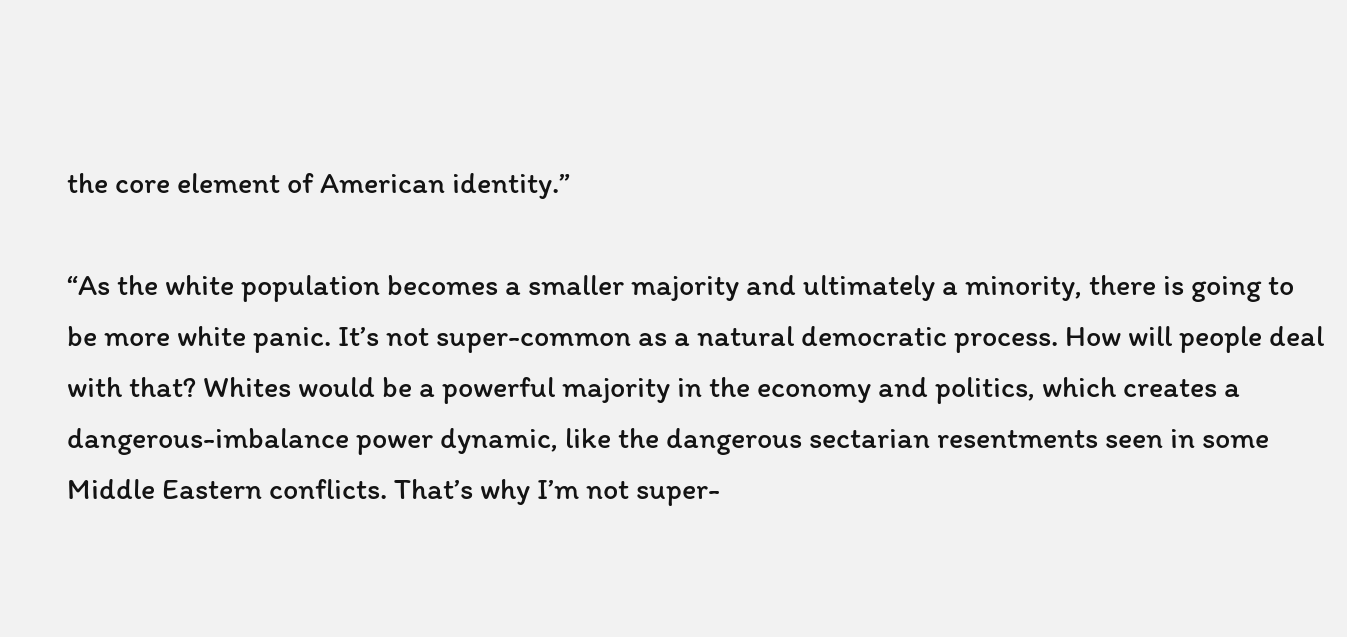the core element of American identity.”

“As the white population becomes a smaller majority and ultimately a minority, there is going to be more white panic. It’s not super-common as a natural democratic process. How will people deal with that? Whites would be a powerful majority in the economy and politics, which creates a dangerous-imbalance power dynamic, like the dangerous sectarian resentments seen in some Middle Eastern conflicts. That’s why I’m not super-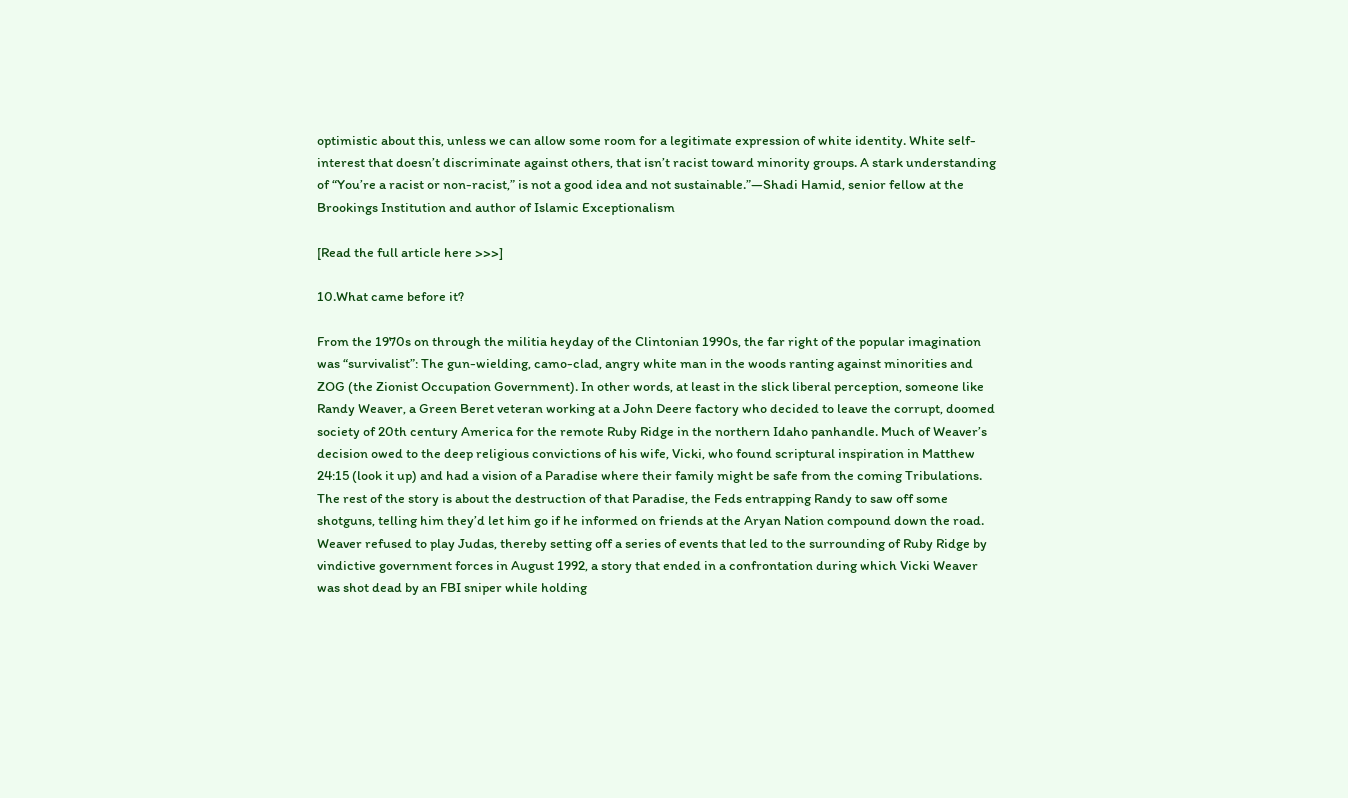optimistic about this, unless we can allow some room for a legitimate expression of white identity. White self-interest that doesn’t discriminate against others, that isn’t racist toward minority groups. A stark understanding of “You’re a racist or non-racist,” is not a good idea and not sustainable.”—Shadi Hamid, senior fellow at the Brookings Institution and author of Islamic Exceptionalism

[Read the full article here >>>]

10.What came before it?

From the 1970s on through the militia heyday of the Clintonian 1990s, the far right of the popular imagination was “survivalist”: The gun-wielding, camo-clad, angry white man in the woods ranting against minorities and ZOG (the Zionist Occupation Government). In other words, at least in the slick liberal perception, someone like Randy Weaver, a Green Beret veteran working at a John Deere factory who decided to leave the corrupt, doomed society of 20th century America for the remote Ruby Ridge in the northern Idaho panhandle. Much of Weaver’s decision owed to the deep religious convictions of his wife, Vicki, who found scriptural inspiration in Matthew 24:15 (look it up) and had a vision of a Paradise where their family might be safe from the coming Tribulations. The rest of the story is about the destruction of that Paradise, the Feds entrapping Randy to saw off some shotguns, telling him they’d let him go if he informed on friends at the Aryan Nation compound down the road. Weaver refused to play Judas, thereby setting off a series of events that led to the surrounding of Ruby Ridge by vindictive government forces in August 1992, a story that ended in a confrontation during which Vicki Weaver was shot dead by an FBI sniper while holding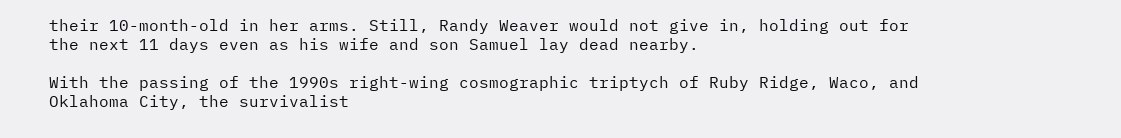their 10-month-old in her arms. Still, Randy Weaver would not give in, holding out for the next 11 days even as his wife and son Samuel lay dead nearby.

With the passing of the 1990s right-wing cosmographic triptych of Ruby Ridge, Waco, and Oklahoma City, the survivalist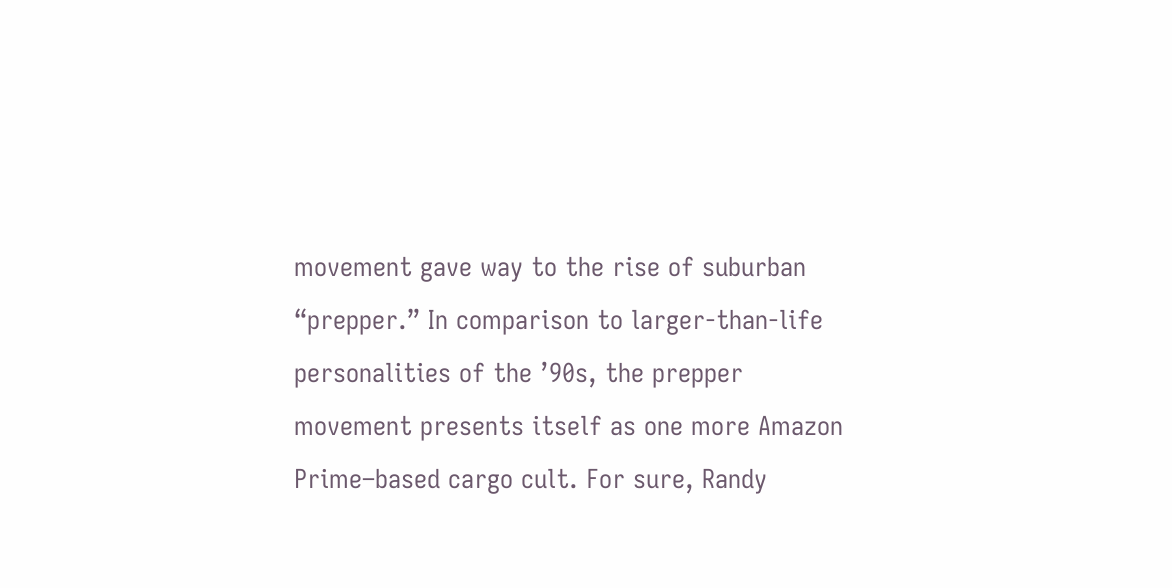movement gave way to the rise of suburban “prepper.” In comparison to larger-than-life personalities of the ’90s, the prepper movement presents itself as one more Amazon Prime–based cargo cult. For sure, Randy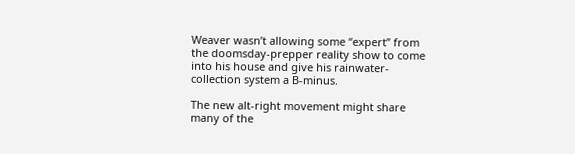Weaver wasn’t allowing some “expert” from the doomsday-prepper reality show to come into his house and give his rainwater-collection system a B-minus.

The new alt-right movement might share many of the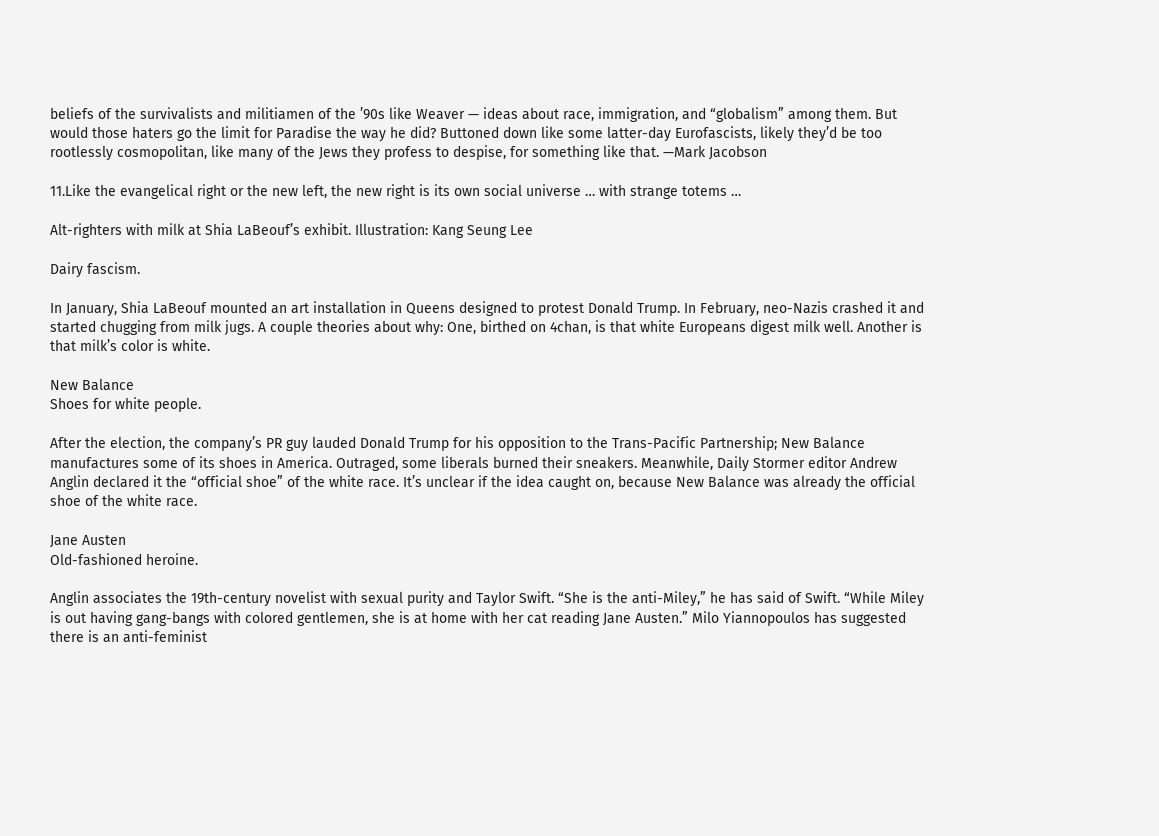beliefs of the survivalists and militiamen of the ’90s like Weaver — ideas about race, immigration, and “globalism” among them. But would those haters go the limit for Paradise the way he did? Buttoned down like some latter-day Eurofascists, likely they’d be too rootlessly cosmopolitan, like many of the Jews they profess to despise, for something like that. —Mark Jacobson

11.Like the evangelical right or the new left, the new right is its own social universe … with strange totems …

Alt-righters with milk at Shia LaBeouf’s exhibit. Illustration: Kang Seung Lee

Dairy fascism.

In January, Shia LaBeouf mounted an art installation in Queens designed to protest Donald Trump. In February, neo-Nazis crashed it and started chugging from milk jugs. A couple theories about why: One, birthed on 4chan, is that white Europeans digest milk well. Another is that milk’s color is white.

New Balance
Shoes for white people.

After the election, the company’s PR guy lauded Donald Trump for his opposition to the Trans-Pacific Partnership; New Balance manufactures some of its shoes in America. Outraged, some liberals burned their sneakers. Meanwhile, Daily Stormer editor Andrew Anglin declared it the “official shoe” of the white race. It’s unclear if the idea caught on, because New Balance was already the official shoe of the white race.

Jane Austen
Old-fashioned heroine.

Anglin associates the 19th-century novelist with sexual purity and Taylor Swift. “She is the anti-Miley,” he has said of Swift. “While Miley is out having gang-bangs with colored gentlemen, she is at home with her cat reading Jane Austen.” Milo Yiannopoulos has suggested there is an anti-feminist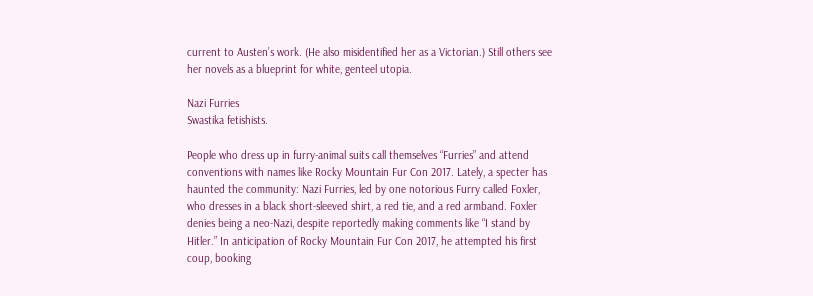current to Austen’s work. (He also misidentified her as a Victorian.) Still others see her novels as a blueprint for white, genteel utopia.

Nazi Furries
Swastika fetishists.

People who dress up in furry-animal suits call themselves “Furries” and attend conventions with names like Rocky Mountain Fur Con 2017. Lately, a specter has haunted the community: Nazi Furries, led by one notorious Furry called Foxler, who dresses in a black short-sleeved shirt, a red tie, and a red armband. Foxler denies being a neo-Nazi, despite reportedly making comments like “I stand by Hitler.” In anticipation of Rocky Mountain Fur Con 2017, he attempted his first coup, booking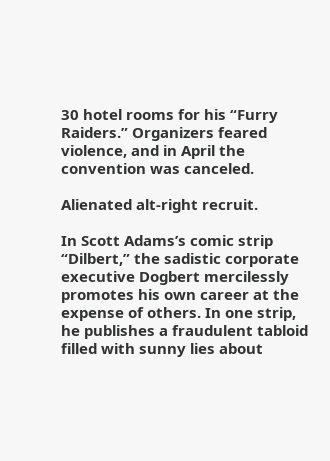30 hotel rooms for his “Furry Raiders.” Organizers feared violence, and in April the convention was canceled.

Alienated alt-right recruit.

In Scott Adams’s comic strip “Dilbert,” the sadistic corporate executive Dogbert mercilessly promotes his own career at the expense of others. In one strip, he publishes a fraudulent tabloid filled with sunny lies about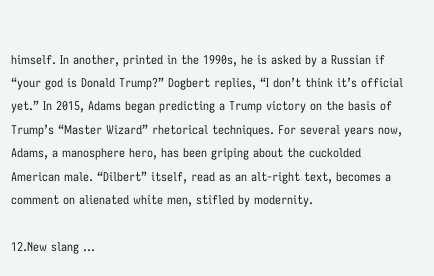himself. In another, printed in the 1990s, he is asked by a Russian if “your god is Donald Trump?” Dogbert replies, “I don’t think it’s official yet.” In 2015, Adams began predicting a Trump victory on the basis of Trump’s “Master Wizard” rhetorical techniques. For several years now, Adams, a manosphere hero, has been griping about the cuckolded American male. “Dilbert” itself, read as an alt-right text, becomes a comment on alienated white men, stifled by modernity.

12.New slang …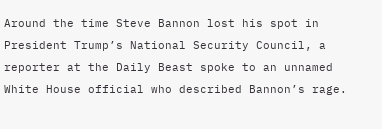Around the time Steve Bannon lost his spot in President Trump’s National Security Council, a reporter at the Daily Beast spoke to an unnamed White House official who described Bannon’s rage.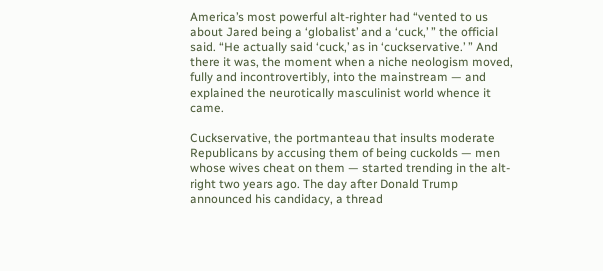America’s most powerful alt-righter had “vented to us about Jared being a ‘globalist’ and a ‘cuck,’ ” the official said. “He actually said ‘cuck,’ as in ‘cuckservative.’ ” And there it was, the moment when a niche neologism moved, fully and incontrovertibly, into the mainstream — and explained the neurotically masculinist world whence it came.

Cuckservative, the portmanteau that insults moderate Republicans by accusing them of being cuckolds — men whose wives cheat on them — started trending in the alt-right two years ago. The day after Donald Trump announced his candidacy, a thread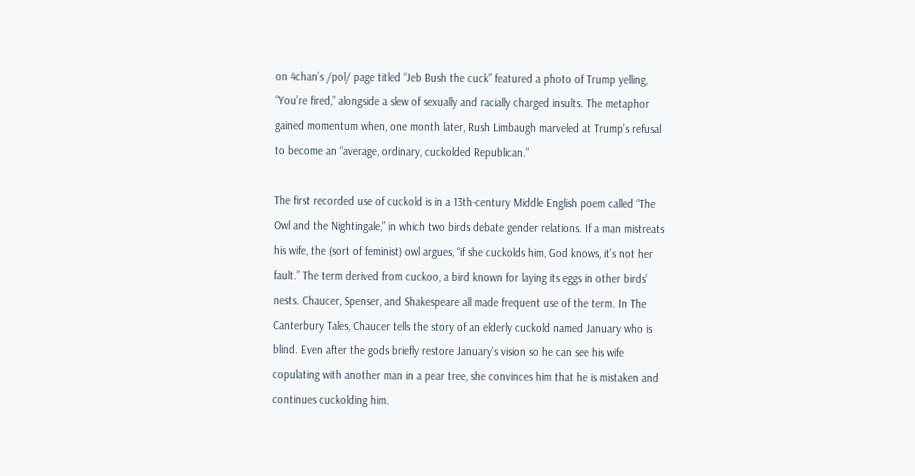on 4chan’s /pol/ page titled “Jeb Bush the cuck” featured a photo of Trump yelling, “You’re fired,” alongside a slew of sexually and racially charged insults. The metaphor gained momentum when, one month later, Rush Limbaugh marveled at Trump’s refusal to become an “average, ordinary, cuckolded Republican.”

The first recorded use of cuckold is in a 13th-century Middle English poem called “The Owl and the Nightingale,” in which two birds debate gender relations. If a man mistreats his wife, the (sort of feminist) owl argues, “if she cuckolds him, God knows, it’s not her fault.” The term derived from cuckoo, a bird known for laying its eggs in other birds’ nests. Chaucer, Spenser, and Shakespeare all made frequent use of the term. In The Canterbury Tales, Chaucer tells the story of an elderly cuckold named January who is blind. Even after the gods briefly restore January’s vision so he can see his wife copulating with another man in a pear tree, she convinces him that he is mistaken and continues cuckolding him.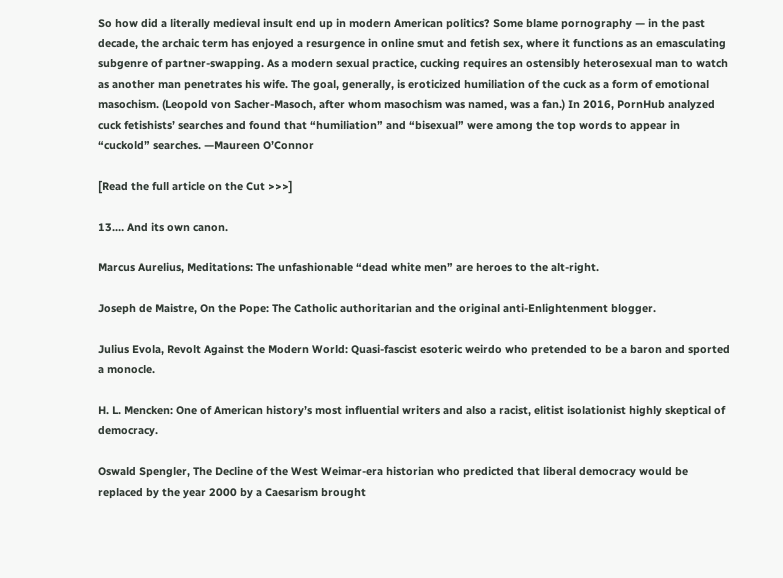So how did a literally medieval insult end up in modern American politics? Some blame pornography — in the past decade, the archaic term has enjoyed a resurgence in online smut and fetish sex, where it functions as an emasculating subgenre of partner-swapping. As a modern sexual practice, cucking requires an ostensibly heterosexual man to watch as another man penetrates his wife. The goal, generally, is eroticized humiliation of the cuck as a form of emotional masochism. (Leopold von Sacher-Masoch, after whom masochism was named, was a fan.) In 2016, PornHub analyzed cuck fetishists’ searches and found that “humiliation” and “bisexual” were among the top words to appear in “cuckold” searches. —Maureen O’Connor

[Read the full article on the Cut >>>]

13.… And its own canon.

Marcus Aurelius, Meditations: The unfashionable “dead white men” are heroes to the alt-right.

Joseph de Maistre, On the Pope: The Catholic authoritarian and the original anti-Enlightenment blogger.

Julius Evola, Revolt Against the Modern World: Quasi-fascist esoteric weirdo who pretended to be a baron and sported a monocle.

H. L. Mencken: One of American history’s most influential writers and also a racist, elitist isolationist highly skeptical of democracy.

Oswald Spengler, The Decline of the West Weimar-era historian who predicted that liberal democracy would be replaced by the year 2000 by a Caesarism brought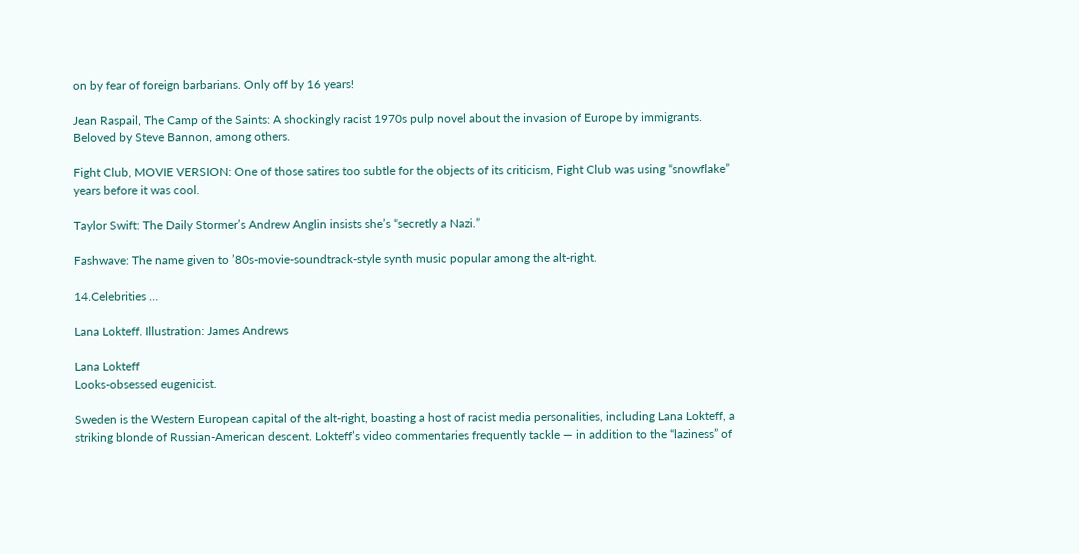on by fear of foreign barbarians. Only off by 16 years!

Jean Raspail, The Camp of the Saints: A shockingly racist 1970s pulp novel about the invasion of Europe by immigrants. Beloved by Steve Bannon, among others.

Fight Club, MOVIE VERSION: One of those satires too subtle for the objects of its criticism, Fight Club was using “snowflake” years before it was cool.

Taylor Swift: The Daily Stormer’s Andrew Anglin insists she’s “secretly a Nazi.”

Fashwave: The name given to ’80s-movie-soundtrack-style synth music popular among the alt-right.

14.Celebrities …

Lana Lokteff. Illustration: James Andrews

Lana Lokteff
Looks-obsessed eugenicist.

Sweden is the Western European capital of the alt-right, boasting a host of racist media personalities, including Lana Lokteff, a striking blonde of Russian-American descent. Lokteff’s video commentaries frequently tackle — in addition to the “laziness” of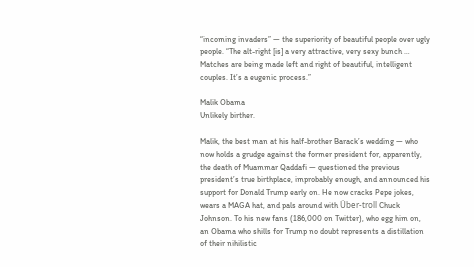“incoming invaders” — the superiority of beautiful people over ugly people. “The alt-right [is] a very attractive, very sexy bunch … Matches are being made left and right of beautiful, intelligent couples. It’s a eugenic process.”

Malik Obama
Unlikely birther.

Malik, the best man at his half-brother Barack’s wedding — who now holds a grudge against the former president for, apparently, the death of Muammar Qaddafi — questioned the previous president’s true birthplace, improbably enough, and announced his support for Donald Trump early on. He now cracks Pepe jokes, wears a MAGA hat, and pals around with Über-troll Chuck Johnson. To his new fans (186,000 on Twitter), who egg him on, an Obama who shills for Trump no doubt represents a distillation of their nihilistic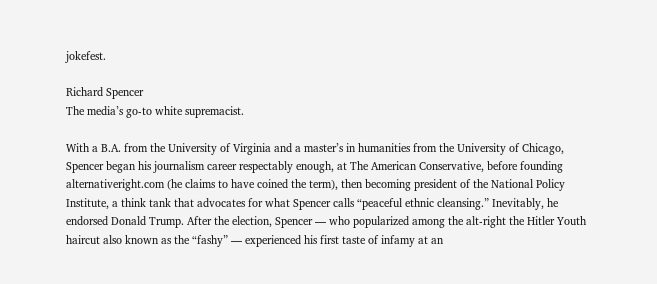jokefest.

Richard Spencer
The media’s go-to white supremacist.

With a B.A. from the University of Virginia and a master’s in humanities from the University of Chicago, Spencer began his journalism career respectably enough, at The American Conservative, before founding alternativeright.com (he claims to have coined the term), then becoming president of the National Policy Institute, a think tank that advocates for what Spencer calls “peaceful ethnic cleansing.” Inevitably, he endorsed Donald Trump. After the election, Spencer — who popularized among the alt-right the Hitler Youth haircut also known as the “fashy” — experienced his first taste of infamy at an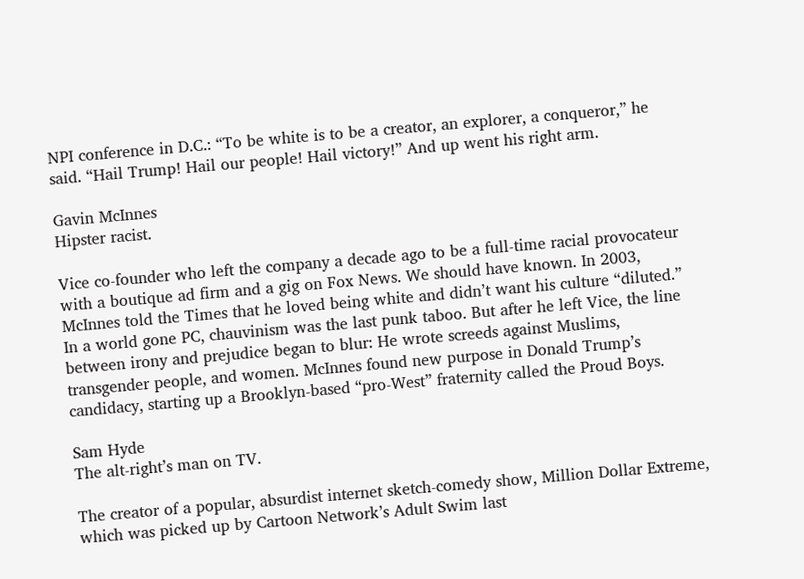NPI conference in D.C.: “To be white is to be a creator, an explorer, a conqueror,” he said. “Hail Trump! Hail our people! Hail victory!” And up went his right arm.

Gavin McInnes
Hipster racist.

Vice co-founder who left the company a decade ago to be a full-time racial provocateur with a boutique ad firm and a gig on Fox News. We should have known. In 2003, McInnes told the Times that he loved being white and didn’t want his culture “diluted.” In a world gone PC, chauvinism was the last punk taboo. But after he left Vice, the line between irony and prejudice began to blur: He wrote screeds against Muslims, transgender people, and women. McInnes found new purpose in Donald Trump’s candidacy, starting up a Brooklyn-based “pro-West” fraternity called the Proud Boys.

Sam Hyde
The alt-right’s man on TV.

The creator of a popular, absurdist internet sketch-comedy show, Million Dollar Extreme, which was picked up by Cartoon Network’s Adult Swim last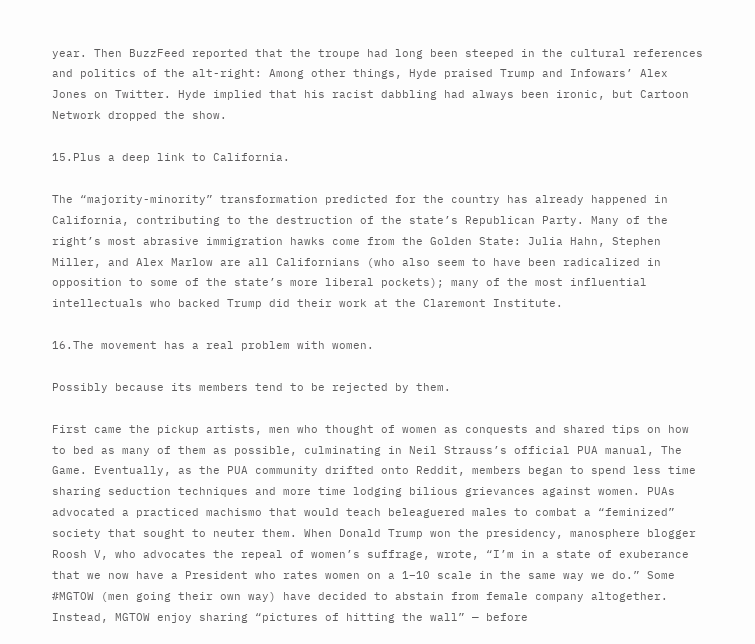year. Then BuzzFeed reported that the troupe had long been steeped in the cultural references and politics of the alt-right: Among other things, Hyde praised Trump and Infowars’ Alex Jones on Twitter. Hyde implied that his racist dabbling had always been ironic, but Cartoon Network dropped the show.

15.Plus a deep link to California.

The “majority-minority” transformation predicted for the country has already happened in California, contributing to the destruction of the state’s Republican Party. Many of the right’s most abrasive immigration hawks come from the Golden State: Julia Hahn, Stephen Miller, and Alex Marlow are all Californians (who also seem to have been radicalized in opposition to some of the state’s more liberal pockets); many of the most influential intellectuals who backed Trump did their work at the Claremont Institute.

16.The movement has a real problem with women.

Possibly because its members tend to be rejected by them.

First came the pickup artists, men who thought of women as conquests and shared tips on how to bed as many of them as possible, culminating in Neil Strauss’s official PUA manual, The Game. Eventually, as the PUA community drifted onto Reddit, members began to spend less time sharing seduction techniques and more time lodging bilious grievances against women. PUAs advocated a practiced machismo that would teach beleaguered males to combat a “feminized” society that sought to neuter them. When Donald Trump won the presidency, manosphere blogger Roosh V, who advocates the repeal of women’s suffrage, wrote, “I’m in a state of exuberance that we now have a President who rates women on a 1–10 scale in the same way we do.” Some #MGTOW (men going their own way) have decided to abstain from female company altogether. Instead, MGTOW enjoy sharing “pictures of hitting the wall” — before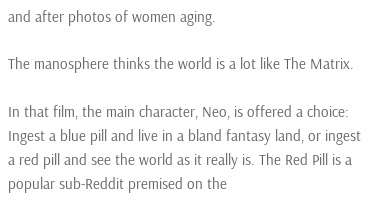and after photos of women aging.

The manosphere thinks the world is a lot like The Matrix.

In that film, the main character, Neo, is offered a choice: Ingest a blue pill and live in a bland fantasy land, or ingest a red pill and see the world as it really is. The Red Pill is a popular sub-Reddit premised on the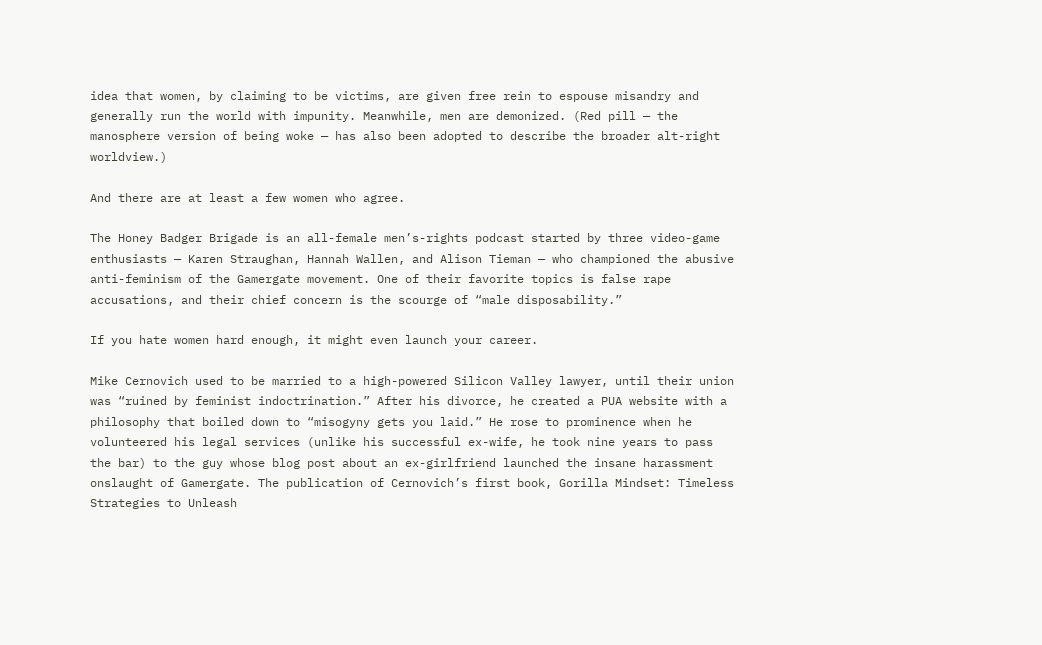idea that women, by claiming to be victims, are given free rein to espouse misandry and generally run the world with impunity. Meanwhile, men are demonized. (Red pill — the manosphere version of being woke — has also been adopted to describe the broader alt-right worldview.)

And there are at least a few women who agree.

The Honey Badger Brigade is an all-female men’s-rights podcast started by three video-game enthusiasts — Karen Straughan, Hannah Wallen, and Alison Tieman — who championed the abusive anti-feminism of the Gamergate movement. One of their favorite topics is false rape accusations, and their chief concern is the scourge of “male disposability.”

If you hate women hard enough, it might even launch your career.

Mike Cernovich used to be married to a high-powered Silicon Valley lawyer, until their union was “ruined by feminist indoctrination.” After his divorce, he created a PUA website with a philosophy that boiled down to “misogyny gets you laid.” He rose to prominence when he volunteered his legal services (unlike his successful ex-wife, he took nine years to pass the bar) to the guy whose blog post about an ex-girlfriend launched the insane harassment onslaught of Gamergate. The publication of Cernovich’s first book, Gorilla Mindset: Timeless Strategies to Unleash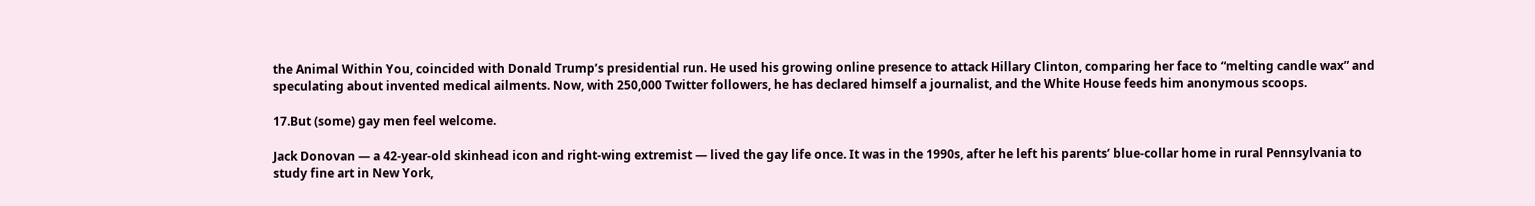the Animal Within You, coincided with Donald Trump’s presidential run. He used his growing online presence to attack Hillary Clinton, comparing her face to “melting candle wax” and speculating about invented medical ailments. Now, with 250,000 Twitter followers, he has declared himself a journalist, and the White House feeds him anonymous scoops.

17.But (some) gay men feel welcome.

Jack Donovan — a 42-year-old skinhead icon and right-wing extremist — lived the gay life once. It was in the 1990s, after he left his parents’ blue-collar home in rural Pennsylvania to study fine art in New York,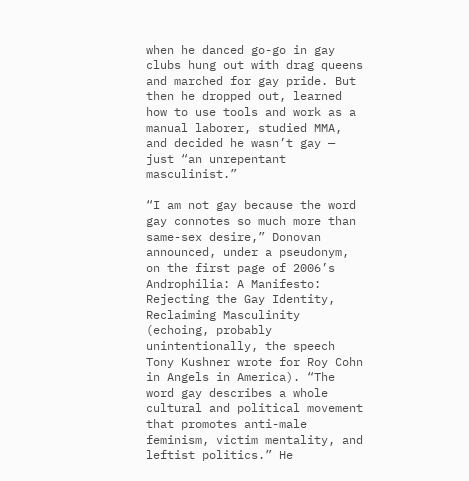when he danced go-go in gay clubs hung out with drag queens and marched for gay pride. But then he dropped out, learned how to use tools and work as a manual laborer, studied MMA, and decided he wasn’t gay — just “an unrepentant masculinist.”

“I am not gay because the word gay connotes so much more than same-sex desire,” Donovan announced, under a pseudonym, on the first page of 2006’s Androphilia: A Manifesto: Rejecting the Gay Identity, Reclaiming Masculinity (echoing, probably unintentionally, the speech Tony Kushner wrote for Roy Cohn in Angels in America). “The word gay describes a whole cultural and political movement that promotes anti-male feminism, victim mentality, and leftist politics.” He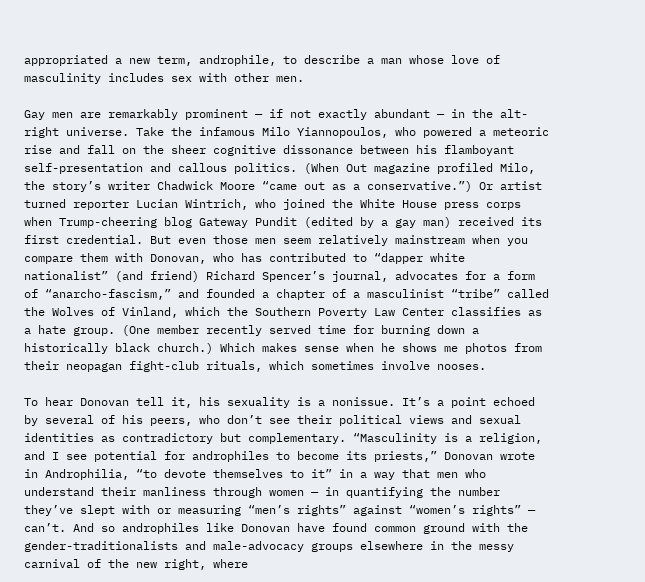appropriated a new term, androphile, to describe a man whose love of masculinity includes sex with other men.

Gay men are remarkably prominent — if not exactly abundant — in the alt-right universe. Take the infamous Milo Yiannopoulos, who powered a meteoric rise and fall on the sheer cognitive dissonance between his flamboyant self-presentation and callous politics. (When Out magazine profiled Milo, the story’s writer Chadwick Moore “came out as a conservative.”) Or artist turned reporter Lucian Wintrich, who joined the White House press corps when Trump-cheering blog Gateway Pundit (edited by a gay man) received its first credential. But even those men seem relatively mainstream when you compare them with Donovan, who has contributed to “dapper white nationalist” (and friend) Richard Spencer’s journal, advocates for a form of “anarcho-fascism,” and founded a chapter of a masculinist “tribe” called the Wolves of Vinland, which the Southern Poverty Law Center classifies as a hate group. (One member recently served time for burning down a historically black church.) Which makes sense when he shows me photos from their neopagan fight-club rituals, which sometimes involve nooses.

To hear Donovan tell it, his sexuality is a nonissue. It’s a point echoed by several of his peers, who don’t see their political views and sexual identities as contradictory but complementary. “Masculinity is a religion, and I see potential for androphiles to become its priests,” Donovan wrote in Androphilia, “to devote themselves to it” in a way that men who understand their manliness through women — in quantifying the number they’ve slept with or measuring “men’s rights” against “women’s rights” — can’t. And so androphiles like Donovan have found common ground with the gender-traditionalists and male-advocacy groups elsewhere in the messy carnival of the new right, where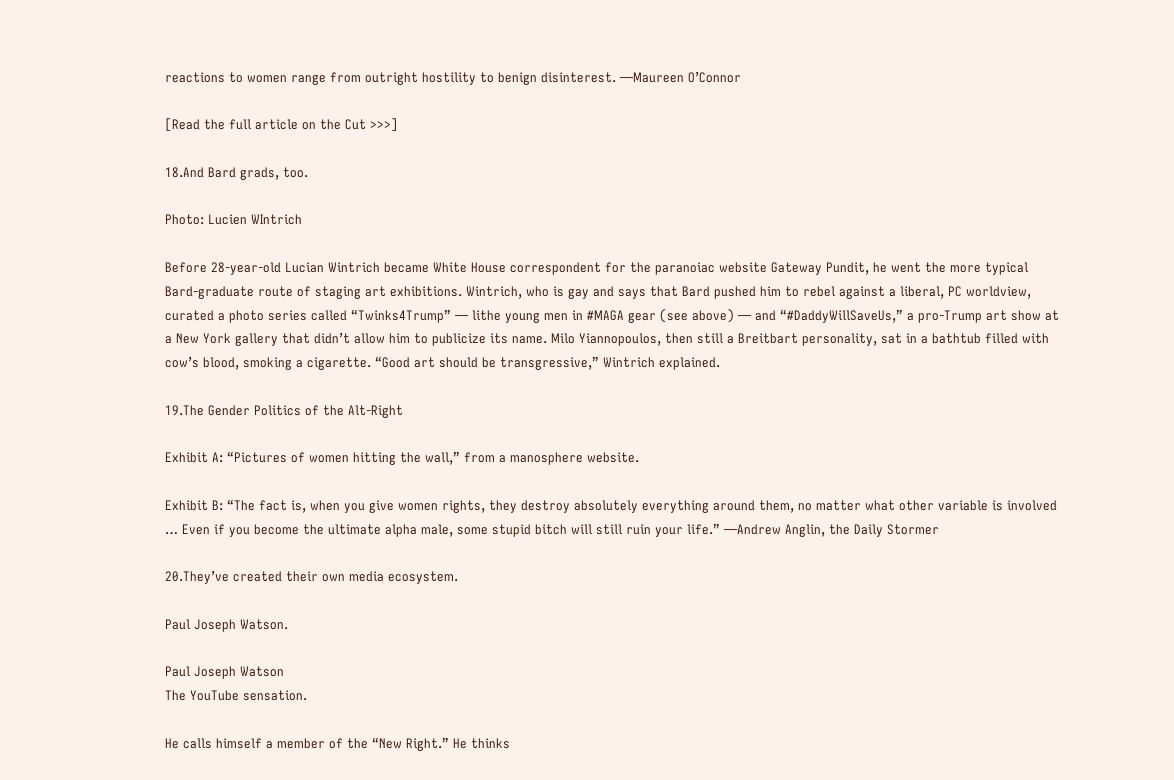reactions to women range from outright hostility to benign disinterest. —Maureen O’Connor

[Read the full article on the Cut >>>]

18.And Bard grads, too.

Photo: Lucien WIntrich

Before 28-year-old Lucian Wintrich became White House correspondent for the paranoiac website Gateway Pundit, he went the more typical Bard-graduate route of staging art exhibitions. Wintrich, who is gay and says that Bard pushed him to rebel against a liberal, PC worldview, curated a photo series called “Twinks4Trump” — lithe young men in #MAGA gear (see above) — and “#DaddyWillSaveUs,” a pro-Trump art show at a New York gallery that didn’t allow him to publicize its name. Milo Yiannopoulos, then still a Breitbart personality, sat in a bathtub filled with cow’s blood, smoking a cigarette. “Good art should be transgressive,” Wintrich explained.

19.The Gender Politics of the Alt-Right

Exhibit A: “Pictures of women hitting the wall,” from a manosphere website.

Exhibit B: “The fact is, when you give women rights, they destroy absolutely everything around them, no matter what other variable is involved … Even if you become the ultimate alpha male, some stupid bitch will still ruin your life.” —Andrew Anglin, the Daily Stormer

20.They’ve created their own media ecosystem.

Paul Joseph Watson.

Paul Joseph Watson
The YouTube sensation.

He calls himself a member of the “New Right.” He thinks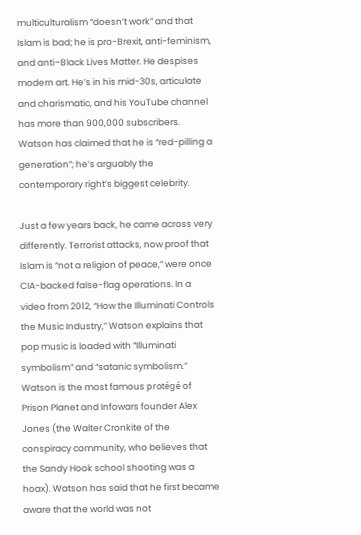multiculturalism “doesn’t work” and that Islam is bad; he is pro-Brexit, anti-feminism, and anti–Black Lives Matter. He despises modern art. He’s in his mid-30s, articulate and charismatic, and his YouTube channel has more than 900,000 subscribers. Watson has claimed that he is “red-pilling a generation”; he’s arguably the contemporary right’s biggest celebrity.

Just a few years back, he came across very differently. Terrorist attacks, now proof that Islam is “not a religion of peace,” were once CIA-backed false-flag operations. In a video from 2012, “How the Illuminati Controls the Music Industry,” Watson explains that pop music is loaded with “Illuminati symbolism” and “satanic symbolism.” Watson is the most famous protégé of Prison Planet and Infowars founder Alex Jones (the Walter Cronkite of the conspiracy community, who believes that the Sandy Hook school shooting was a hoax). Watson has said that he first became aware that the world was not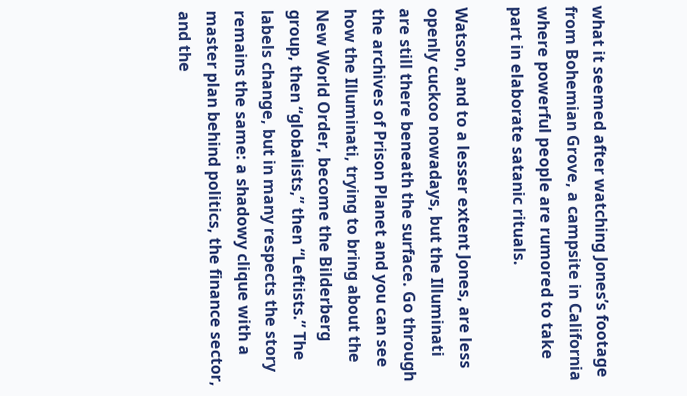what it seemed after watching Jones’s footage from Bohemian Grove, a campsite in California where powerful people are rumored to take part in elaborate satanic rituals.

Watson, and to a lesser extent Jones, are less openly cuckoo nowadays, but the Illuminati are still there beneath the surface. Go through the archives of Prison Planet and you can see how the Illuminati, trying to bring about the New World Order, become the Bilderberg group, then “globalists,” then “Leftists.” The labels change, but in many respects the story remains the same: a shadowy clique with a master plan behind politics, the finance sector, and the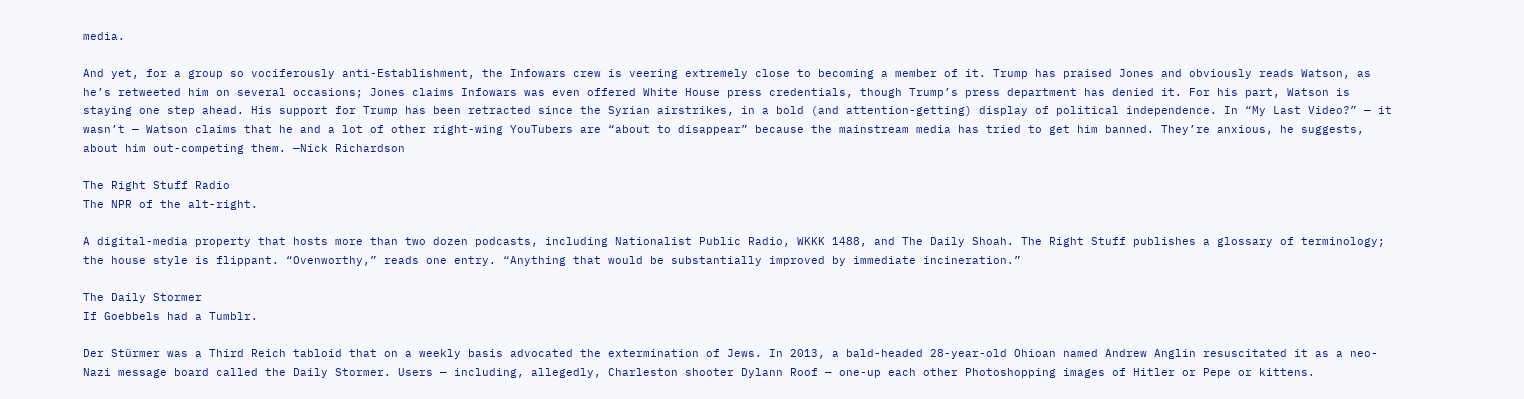media.

And yet, for a group so vociferously anti-Establishment, the Infowars crew is veering extremely close to becoming a member of it. Trump has praised Jones and obviously reads Watson, as he’s retweeted him on several occasions; Jones claims Infowars was even offered White House press credentials, though Trump’s press department has denied it. For his part, Watson is staying one step ahead. His support for Trump has been retracted since the Syrian airstrikes, in a bold (and attention-getting) display of political independence. In “My Last Video?” — it wasn’t — Watson claims that he and a lot of other right-wing YouTubers are “about to disappear” because the mainstream media has tried to get him banned. They’re anxious, he suggests, about him out-competing them. —Nick Richardson

The Right Stuff Radio
The NPR of the alt-right.

A digital-media property that hosts more than two dozen podcasts, including Nationalist Public Radio, WKKK 1488, and The Daily Shoah. The Right Stuff publishes a glossary of terminology; the house style is flippant. “Ovenworthy,” reads one entry. “Anything that would be substantially improved by immediate incineration.”

The Daily Stormer
If Goebbels had a Tumblr.

Der Stürmer was a Third Reich tabloid that on a weekly basis advocated the extermination of Jews. In 2013, a bald-headed 28-year-old Ohioan named Andrew Anglin resuscitated it as a neo-Nazi message board called the Daily Stormer. Users — including, allegedly, Charleston shooter Dylann Roof — one-up each other Photoshopping images of Hitler or Pepe or kittens.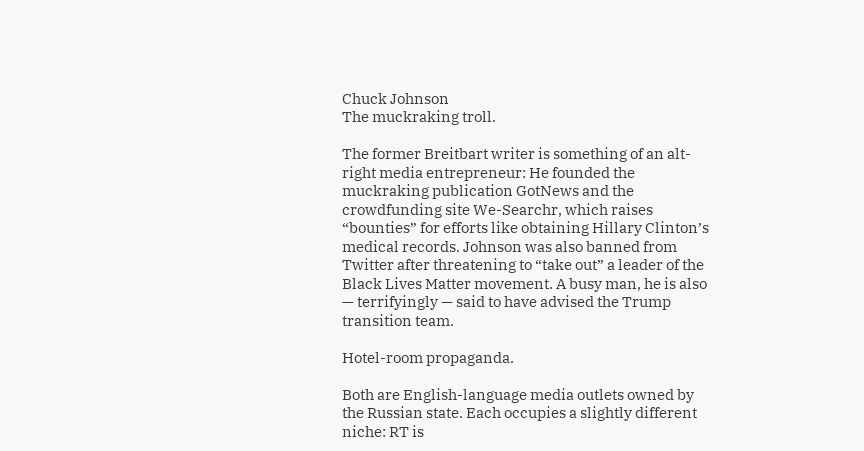Chuck Johnson
The muckraking troll.

The former Breitbart writer is something of an alt-right media entrepreneur: He founded the muckraking publication GotNews and the crowdfunding site We-Searchr, which raises “bounties” for efforts like obtaining Hillary Clinton’s medical records. Johnson was also banned from Twitter after threatening to “take out” a leader of the Black Lives Matter movement. A busy man, he is also — terrifyingly — said to have advised the Trump transition team.

Hotel-room propaganda.

Both are English-language media outlets owned by the Russian state. Each occupies a slightly different niche: RT is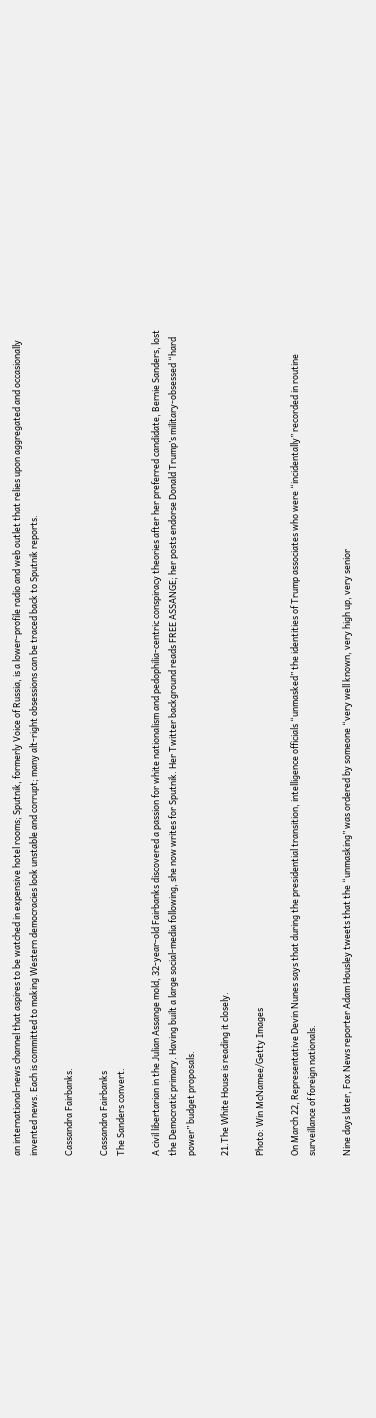an international-news channel that aspires to be watched in expensive hotel rooms; Sputnik, formerly Voice of Russia, is a lower-profile radio and web outlet that relies upon aggregated and occasionally invented news. Each is committed to making Western democracies look unstable and corrupt; many alt-right obsessions can be traced back to Sputnik reports.

Cassandra Fairbanks.

Cassandra Fairbanks
The Sanders convert.

A civil libertarian in the Julian Assange mold, 32-year-old Fairbanks discovered a passion for white nationalism and pedophilia-centric conspiracy theories after her preferred candidate, Bernie Sanders, lost the Democratic primary. Having built a large social-media following, she now writes for Sputnik. Her Twitter background reads FREE ASSANGE; her posts endorse Donald Trump’s military-obsessed “hard power” budget proposals.

21.The White House is reading it closely.

Photo: Win McNamee/Getty Images

On March 22, Representative Devin Nunes says that during the presidential transition, intelligence officials “unmasked” the identities of Trump associates who were “incidentally” recorded in routine surveillance of foreign nationals.

Nine days later, Fox News reporter Adam Housley tweets that the “unmasking” was ordered by someone “very well known, very high up, very senior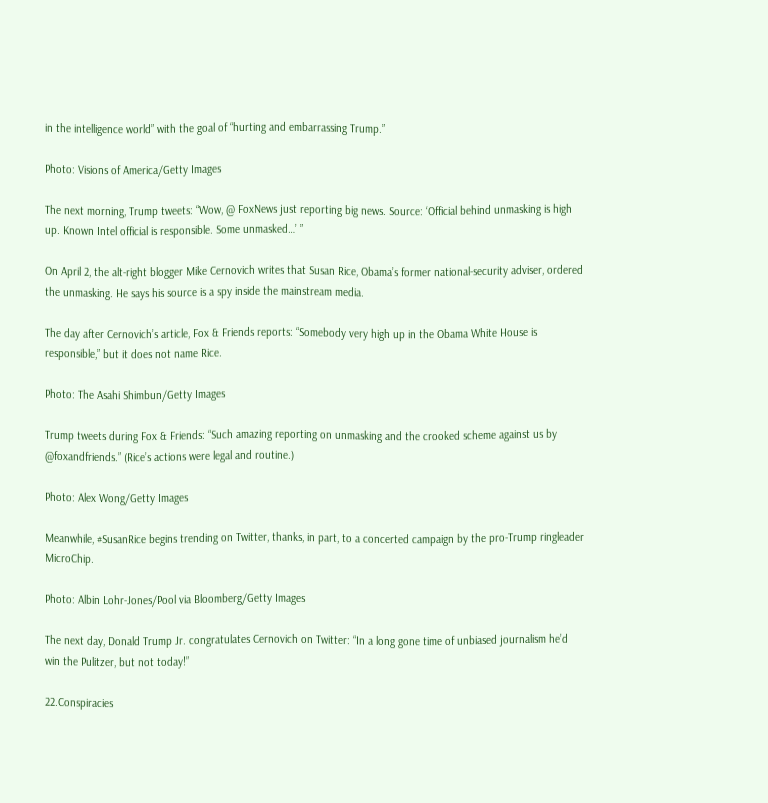in the intelligence world” with the goal of “hurting and embarrassing Trump.”

Photo: Visions of America/Getty Images

The next morning, Trump tweets: “Wow, @ FoxNews just reporting big news. Source: ‘Official behind unmasking is high up. Known Intel official is responsible. Some unmasked…’ ”

On April 2, the alt-right blogger Mike Cernovich writes that Susan Rice, Obama’s former national-security adviser, ordered the unmasking. He says his source is a spy inside the mainstream media.

The day after Cernovich’s article, Fox & Friends reports: “Somebody very high up in the Obama White House is responsible,” but it does not name Rice.

Photo: The Asahi Shimbun/Getty Images

Trump tweets during Fox & Friends: “Such amazing reporting on unmasking and the crooked scheme against us by @foxandfriends.” (Rice’s actions were legal and routine.)

Photo: Alex Wong/Getty Images

Meanwhile, #SusanRice begins trending on Twitter, thanks, in part, to a concerted campaign by the pro-Trump ringleader MicroChip.

Photo: Albin Lohr-Jones/Pool via Bloomberg/Getty Images

The next day, Donald Trump Jr. congratulates Cernovich on Twitter: “In a long gone time of unbiased journalism he’d win the Pulitzer, but not today!”

22.Conspiracies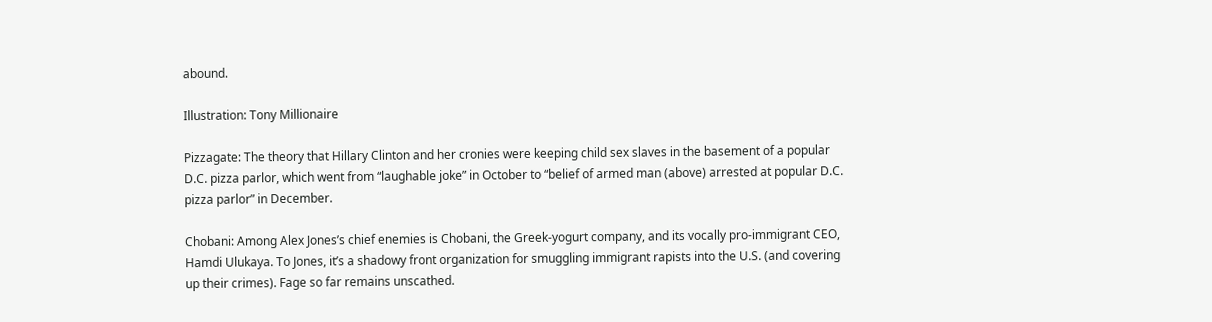abound.

Illustration: Tony Millionaire

Pizzagate: The theory that Hillary Clinton and her cronies were keeping child sex slaves in the basement of a popular D.C. pizza parlor, which went from “laughable joke” in October to “belief of armed man (above) arrested at popular D.C. pizza parlor” in December.

Chobani: Among Alex Jones’s chief enemies is Chobani, the Greek-yogurt company, and its vocally pro-immigrant CEO, Hamdi Ulukaya. To Jones, it’s a shadowy front organization for smuggling immigrant rapists into the U.S. (and covering up their crimes). Fage so far remains unscathed.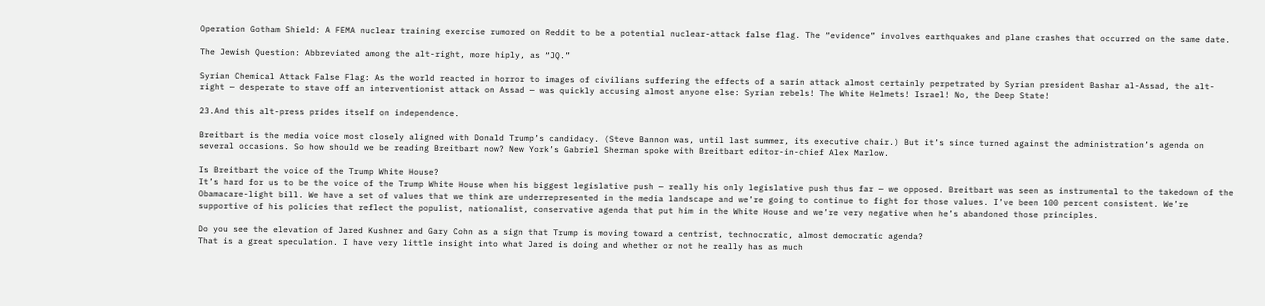Operation Gotham Shield: A FEMA nuclear training exercise rumored on Reddit to be a potential nuclear-attack false flag. The “evidence” involves earthquakes and plane crashes that occurred on the same date.

The Jewish Question: Abbreviated among the alt-right, more hiply, as “JQ.”

Syrian Chemical Attack False Flag: As the world reacted in horror to images of civilians suffering the effects of a sarin attack almost certainly perpetrated by Syrian president Bashar al-Assad, the alt-right — desperate to stave off an interventionist attack on Assad — was quickly accusing almost anyone else: Syrian rebels! The White Helmets! Israel! No, the Deep State!

23.And this alt-press prides itself on independence.

Breitbart is the media voice most closely aligned with Donald Trump’s candidacy. (Steve Bannon was, until last summer, its executive chair.) But it’s since turned against the administration’s agenda on several occasions. So how should we be reading Breitbart now? New York’s Gabriel Sherman spoke with Breitbart editor-in-chief Alex Marlow.

Is Breitbart the voice of the Trump White House?
It’s hard for us to be the voice of the Trump White House when his biggest legislative push — really his only legislative push thus far — we opposed. Breitbart was seen as instrumental to the takedown of the Obamacare-light bill. We have a set of values that we think are underrepresented in the media landscape and we’re going to continue to fight for those values. I’ve been 100 percent consistent. We’re supportive of his policies that reflect the populist, nationalist, conservative agenda that put him in the White House and we’re very negative when he’s abandoned those principles.

Do you see the elevation of Jared Kushner and Gary Cohn as a sign that Trump is moving toward a centrist, technocratic, almost democratic agenda?
That is a great speculation. I have very little insight into what Jared is doing and whether or not he really has as much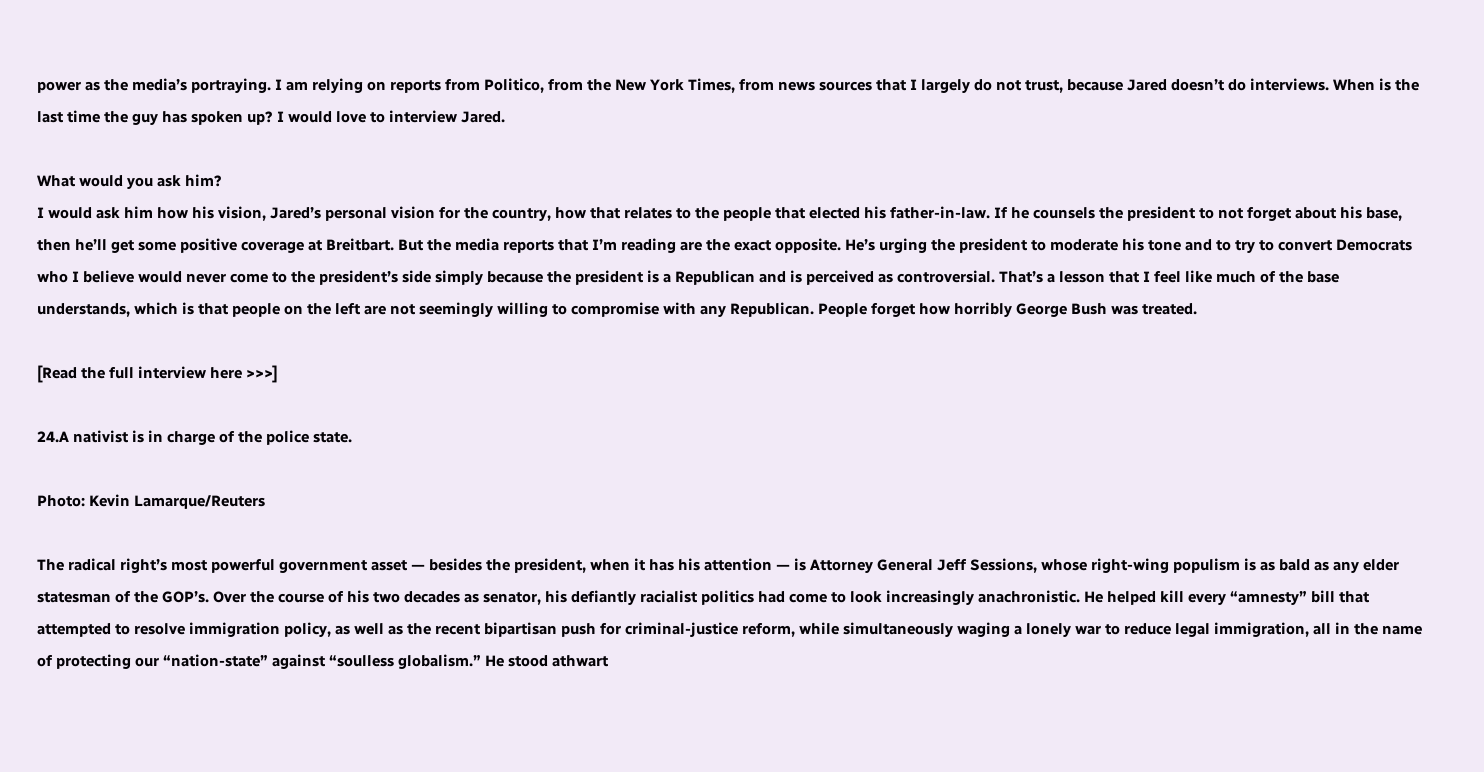power as the media’s portraying. I am relying on reports from Politico, from the New York Times, from news sources that I largely do not trust, because Jared doesn’t do interviews. When is the last time the guy has spoken up? I would love to interview Jared.

What would you ask him?
I would ask him how his vision, Jared’s personal vision for the country, how that relates to the people that elected his father-in-law. If he counsels the president to not forget about his base, then he’ll get some positive coverage at Breitbart. But the media reports that I’m reading are the exact opposite. He’s urging the president to moderate his tone and to try to convert Democrats who I believe would never come to the president’s side simply because the president is a Republican and is perceived as controversial. That’s a lesson that I feel like much of the base understands, which is that people on the left are not seemingly willing to compromise with any Republican. People forget how horribly George Bush was treated.

[Read the full interview here >>>]

24.A nativist is in charge of the police state.

Photo: Kevin Lamarque/Reuters

The radical right’s most powerful government asset — besides the president, when it has his attention — is Attorney General Jeff Sessions, whose right-wing populism is as bald as any elder statesman of the GOP’s. Over the course of his two decades as senator, his defiantly racialist politics had come to look increasingly anachronistic. He helped kill every “amnesty” bill that attempted to resolve immigration policy, as well as the recent bipartisan push for criminal-justice reform, while simultaneously waging a lonely war to reduce legal immigration, all in the name of protecting our “nation-state” against “soulless globalism.” He stood athwart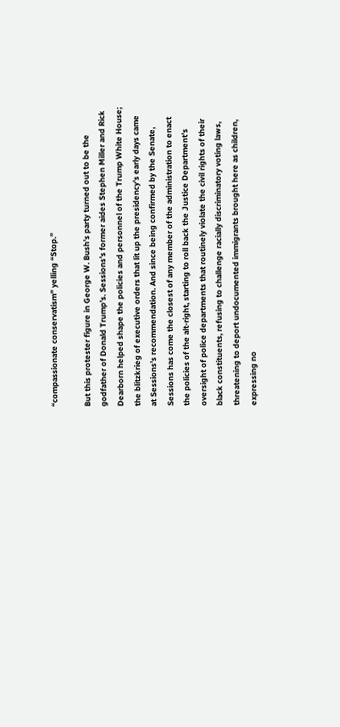“compassionate conservatism” yelling “Stop.”

But this protester figure in George W. Bush’s party turned out to be the godfather of Donald Trump’s. Sessions’s former aides Stephen Miller and Rick Dearborn helped shape the policies and personnel of the Trump White House; the blitzkrieg of executive orders that lit up the presidency’s early days came at Sessions’s recommendation. And since being confirmed by the Senate, Sessions has come the closest of any member of the administration to enact the policies of the alt-right, starting to roll back the Justice Department’s oversight of police departments that routinely violate the civil rights of their black constituents, refusing to challenge racially discriminatory voting laws, threatening to deport undocumented immigrants brought here as children, expressing no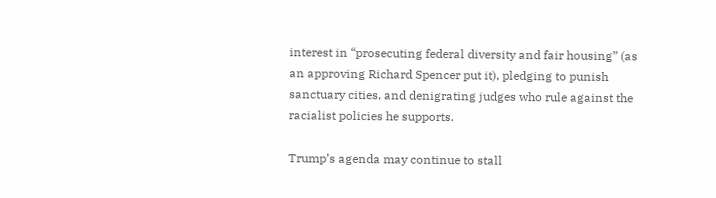interest in “prosecuting federal diversity and fair housing” (as an approving Richard Spencer put it), pledging to punish sanctuary cities, and denigrating judges who rule against the racialist policies he supports.

Trump’s agenda may continue to stall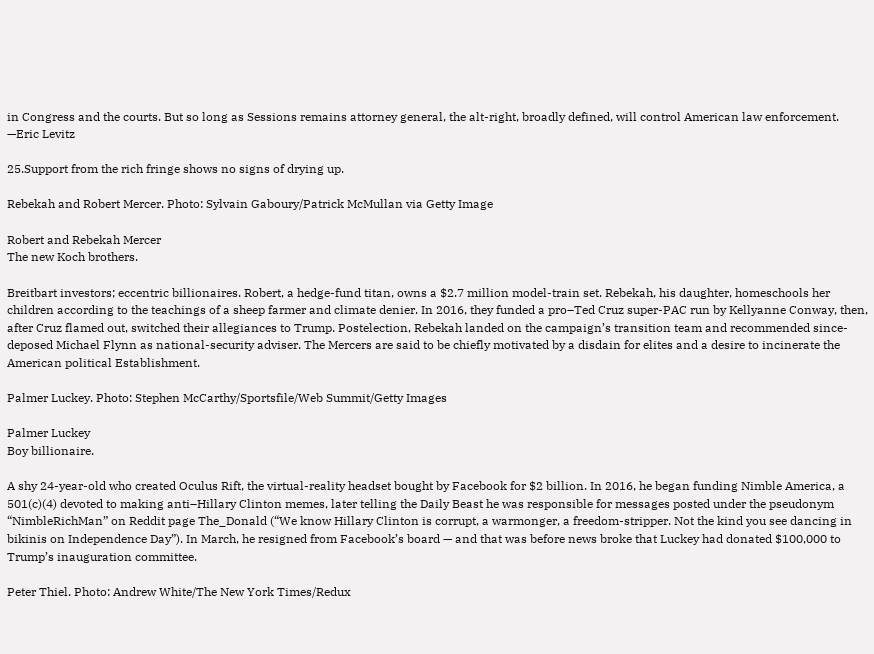in Congress and the courts. But so long as Sessions remains attorney general, the alt-right, broadly defined, will control American law enforcement. —Eric Levitz

25.Support from the rich fringe shows no signs of drying up.

Rebekah and Robert Mercer. Photo: Sylvain Gaboury/Patrick McMullan via Getty Image

Robert and Rebekah Mercer
The new Koch brothers.

Breitbart investors; eccentric billionaires. Robert, a hedge-fund titan, owns a $2.7 million model-train set. Rebekah, his daughter, homeschools her children according to the teachings of a sheep farmer and climate denier. In 2016, they funded a pro–Ted Cruz super-PAC run by Kellyanne Conway, then, after Cruz flamed out, switched their allegiances to Trump. Postelection, Rebekah landed on the campaign’s transition team and recommended since-deposed Michael Flynn as national-security adviser. The Mercers are said to be chiefly motivated by a disdain for elites and a desire to incinerate the American political Establishment.

Palmer Luckey. Photo: Stephen McCarthy/Sportsfile/Web Summit/Getty Images

Palmer Luckey
Boy billionaire.

A shy 24-year-old who created Oculus Rift, the virtual-reality headset bought by Facebook for $2 billion. In 2016, he began funding Nimble America, a 501(c)(4) devoted to making anti–Hillary Clinton memes, later telling the Daily Beast he was responsible for messages posted under the pseudonym “NimbleRichMan” on Reddit page The_Donald (“We know Hillary Clinton is corrupt, a warmonger, a freedom-stripper. Not the kind you see dancing in bikinis on Independence Day”). In March, he resigned from Facebook’s board — and that was before news broke that Luckey had donated $100,000 to Trump’s inauguration committee.

Peter Thiel. Photo: Andrew White/The New York Times/Redux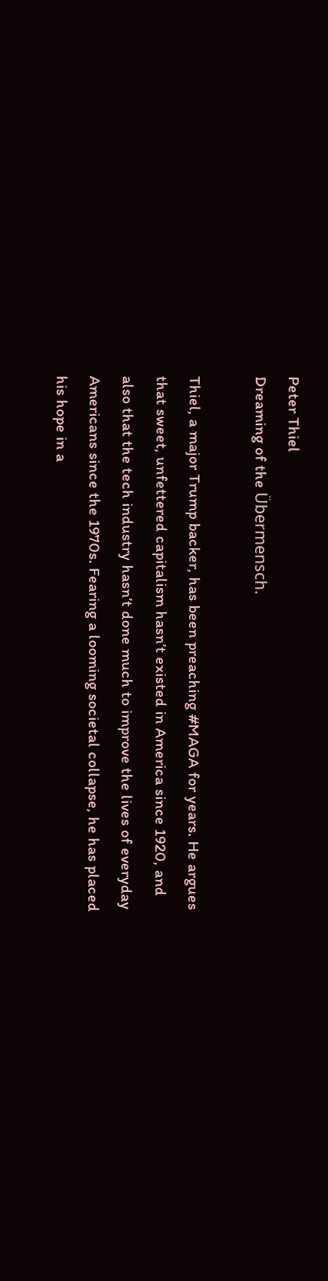Peter Thiel
Dreaming of the Übermensch.

Thiel, a major Trump backer, has been preaching #MAGA for years. He argues that sweet, unfettered capitalism hasn’t existed in America since 1920, and also that the tech industry hasn’t done much to improve the lives of everyday Americans since the 1970s. Fearing a looming societal collapse, he has placed his hope in a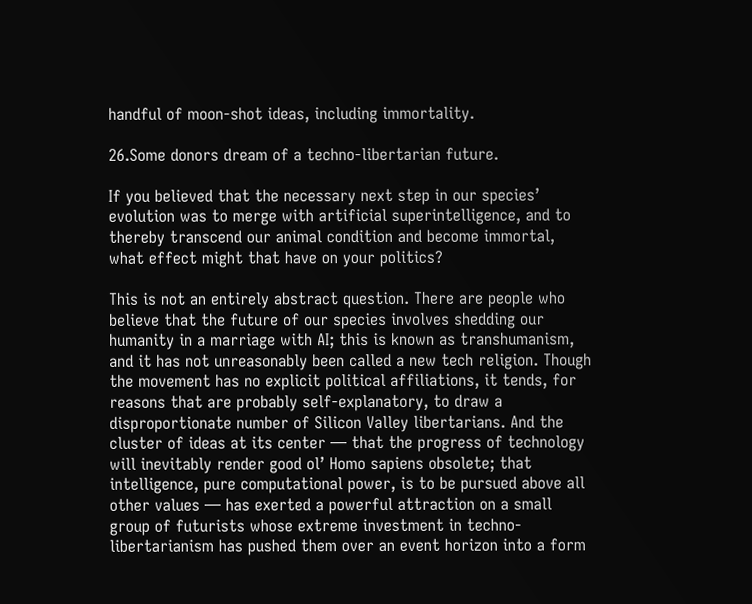handful of moon-shot ideas, including immortality.

26.Some donors dream of a techno-libertarian future.

If you believed that the necessary next step in our species’ evolution was to merge with artificial superintelligence, and to thereby transcend our animal condition and become immortal, what effect might that have on your politics?

This is not an entirely abstract question. There are people who believe that the future of our species involves shedding our humanity in a marriage with AI; this is known as transhumanism, and it has not unreasonably been called a new tech religion. Though the movement has no explicit political affiliations, it tends, for reasons that are probably self-explanatory, to draw a disproportionate number of Silicon Valley libertarians. And the cluster of ideas at its center — that the progress of technology will inevitably render good ol’ Homo sapiens obsolete; that intelligence, pure computational power, is to be pursued above all other values — has exerted a powerful attraction on a small group of futurists whose extreme investment in techno-libertarianism has pushed them over an event horizon into a form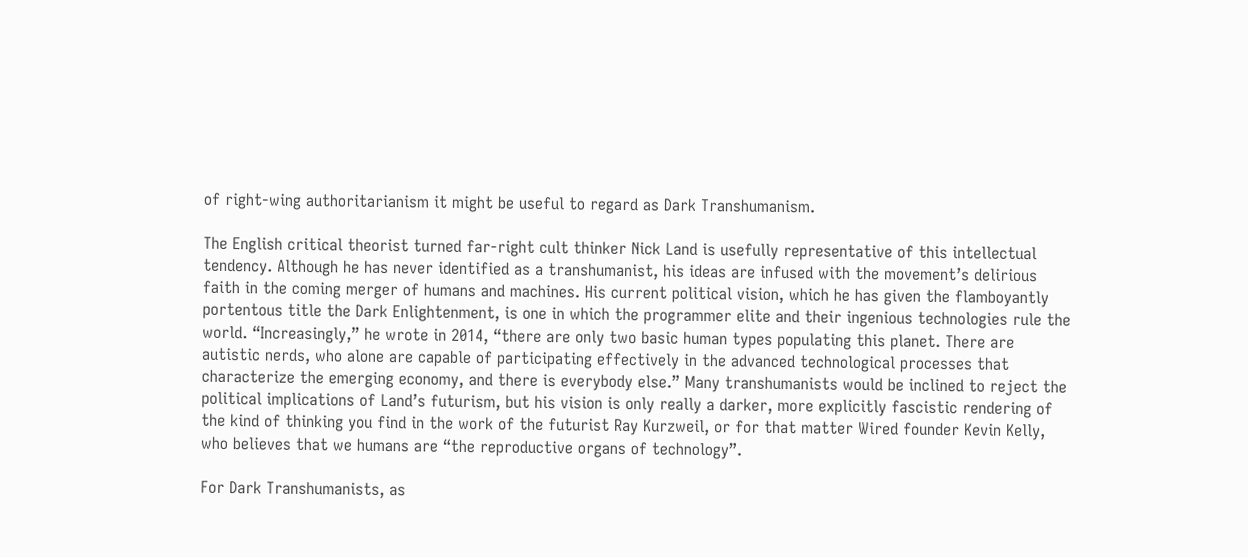of right-wing authoritarianism it might be useful to regard as Dark Transhumanism.

The English critical theorist turned far-right cult thinker Nick Land is usefully representative of this intellectual tendency. Although he has never identified as a transhumanist, his ideas are infused with the movement’s delirious faith in the coming merger of humans and machines. His current political vision, which he has given the flamboyantly portentous title the Dark Enlightenment, is one in which the programmer elite and their ingenious technologies rule the world. “Increasingly,” he wrote in 2014, “there are only two basic human types populating this planet. There are autistic nerds, who alone are capable of participating effectively in the advanced technological processes that characterize the emerging economy, and there is everybody else.” Many transhumanists would be inclined to reject the political implications of Land’s futurism, but his vision is only really a darker, more explicitly fascistic rendering of the kind of thinking you find in the work of the futurist Ray Kurzweil, or for that matter Wired founder Kevin Kelly, who believes that we humans are “the reproductive organs of technology”.

For Dark Transhumanists, as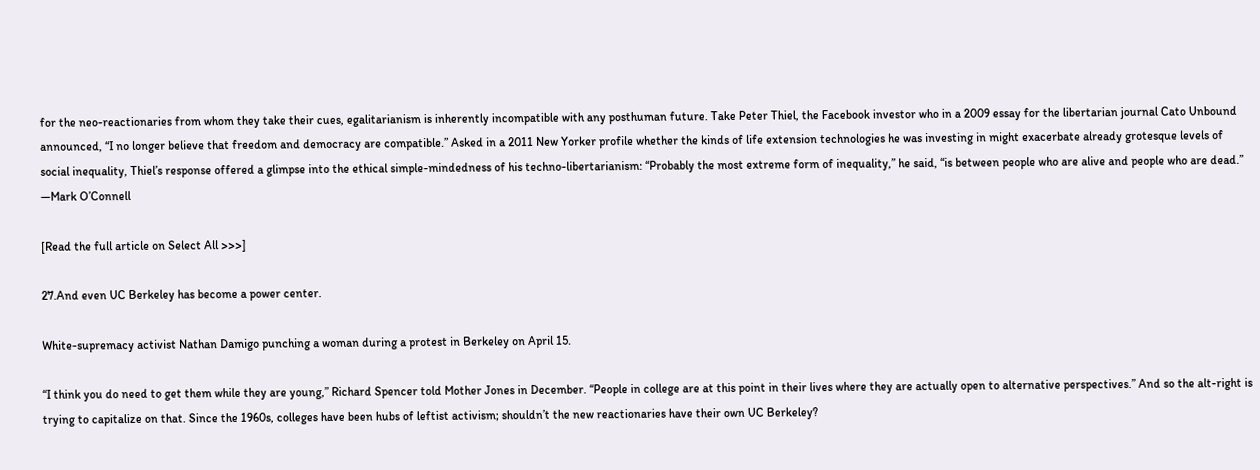for the neo-reactionaries from whom they take their cues, egalitarianism is inherently incompatible with any posthuman future. Take Peter Thiel, the Facebook investor who in a 2009 essay for the libertarian journal Cato Unbound announced, “I no longer believe that freedom and democracy are compatible.” Asked in a 2011 New Yorker profile whether the kinds of life extension technologies he was investing in might exacerbate already grotesque levels of social inequality, Thiel’s response offered a glimpse into the ethical simple-mindedness of his techno-libertarianism: “Probably the most extreme form of inequality,” he said, “is between people who are alive and people who are dead.” —Mark O’Connell

[Read the full article on Select All >>>]

27.And even UC Berkeley has become a power center.

White-supremacy activist Nathan Damigo punching a woman during a protest in Berkeley on April 15.

“I think you do need to get them while they are young,” Richard Spencer told Mother Jones in December. “People in college are at this point in their lives where they are actually open to alternative perspectives.” And so the alt-right is trying to capitalize on that. Since the 1960s, colleges have been hubs of leftist activism; shouldn’t the new reactionaries have their own UC Berkeley?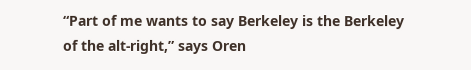“Part of me wants to say Berkeley is the Berkeley of the alt-right,” says Oren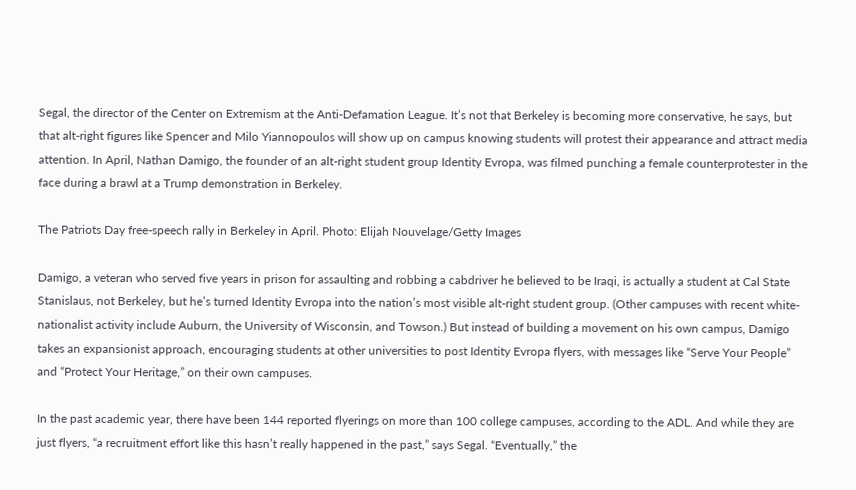Segal, the director of the Center on Extremism at the Anti-Defamation League. It’s not that Berkeley is becoming more conservative, he says, but that alt-right figures like Spencer and Milo Yiannopoulos will show up on campus knowing students will protest their appearance and attract media attention. In April, Nathan Damigo, the founder of an alt-right student group Identity Evropa, was filmed punching a female counterprotester in the face during a brawl at a Trump demonstration in Berkeley.

The Patriots Day free-speech rally in Berkeley in April. Photo: Elijah Nouvelage/Getty Images

Damigo, a veteran who served five years in prison for assaulting and robbing a cabdriver he believed to be Iraqi, is actually a student at Cal State Stanislaus, not Berkeley, but he’s turned Identity Evropa into the nation’s most visible alt-right student group. (Other campuses with recent white-nationalist activity include Auburn, the University of Wisconsin, and Towson.) But instead of building a movement on his own campus, Damigo takes an expansionist approach, encouraging students at other universities to post Identity Evropa flyers, with messages like “Serve Your People” and “Protect Your Heritage,” on their own campuses.

In the past academic year, there have been 144 reported flyerings on more than 100 college campuses, according to the ADL. And while they are just flyers, “a recruitment effort like this hasn’t really happened in the past,” says Segal. “Eventually,” the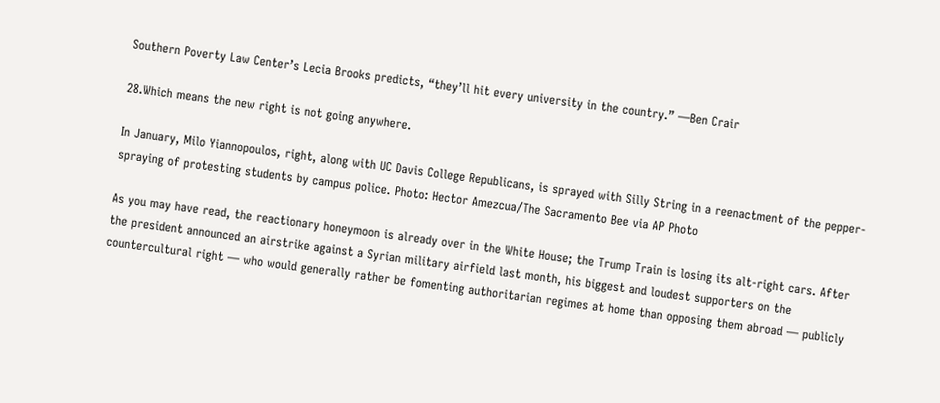Southern Poverty Law Center’s Lecia Brooks predicts, “they’ll hit every university in the country.” —Ben Crair

28.Which means the new right is not going anywhere.

In January, Milo Yiannopoulos, right, along with UC Davis College Republicans, is sprayed with Silly String in a reenactment of the pepper-spraying of protesting students by campus police. Photo: Hector Amezcua/The Sacramento Bee via AP Photo

As you may have read, the reactionary honeymoon is already over in the White House; the Trump Train is losing its alt-right cars. After the president announced an airstrike against a Syrian military airfield last month, his biggest and loudest supporters on the countercultural right — who would generally rather be fomenting authoritarian regimes at home than opposing them abroad — publicly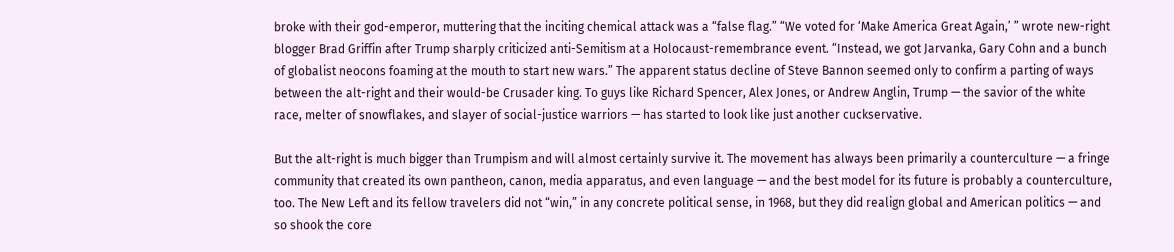broke with their god-emperor, muttering that the inciting chemical attack was a “false flag.” “We voted for ‘Make America Great Again,’ ” wrote new-right blogger Brad Griffin after Trump sharply criticized anti-Semitism at a Holocaust-remembrance event. “Instead, we got Jarvanka, Gary Cohn and a bunch of globalist neocons foaming at the mouth to start new wars.” The apparent status decline of Steve Bannon seemed only to confirm a parting of ways between the alt-right and their would-be Crusader king. To guys like Richard Spencer, Alex Jones, or Andrew Anglin, Trump — the savior of the white race, melter of snowflakes, and slayer of social-justice warriors — has started to look like just another cuckservative.

But the alt-right is much bigger than Trumpism and will almost certainly survive it. The movement has always been primarily a counterculture — a fringe community that created its own pantheon, canon, media apparatus, and even language — and the best model for its future is probably a counterculture, too. The New Left and its fellow travelers did not “win,” in any concrete political sense, in 1968, but they did realign global and American politics — and so shook the core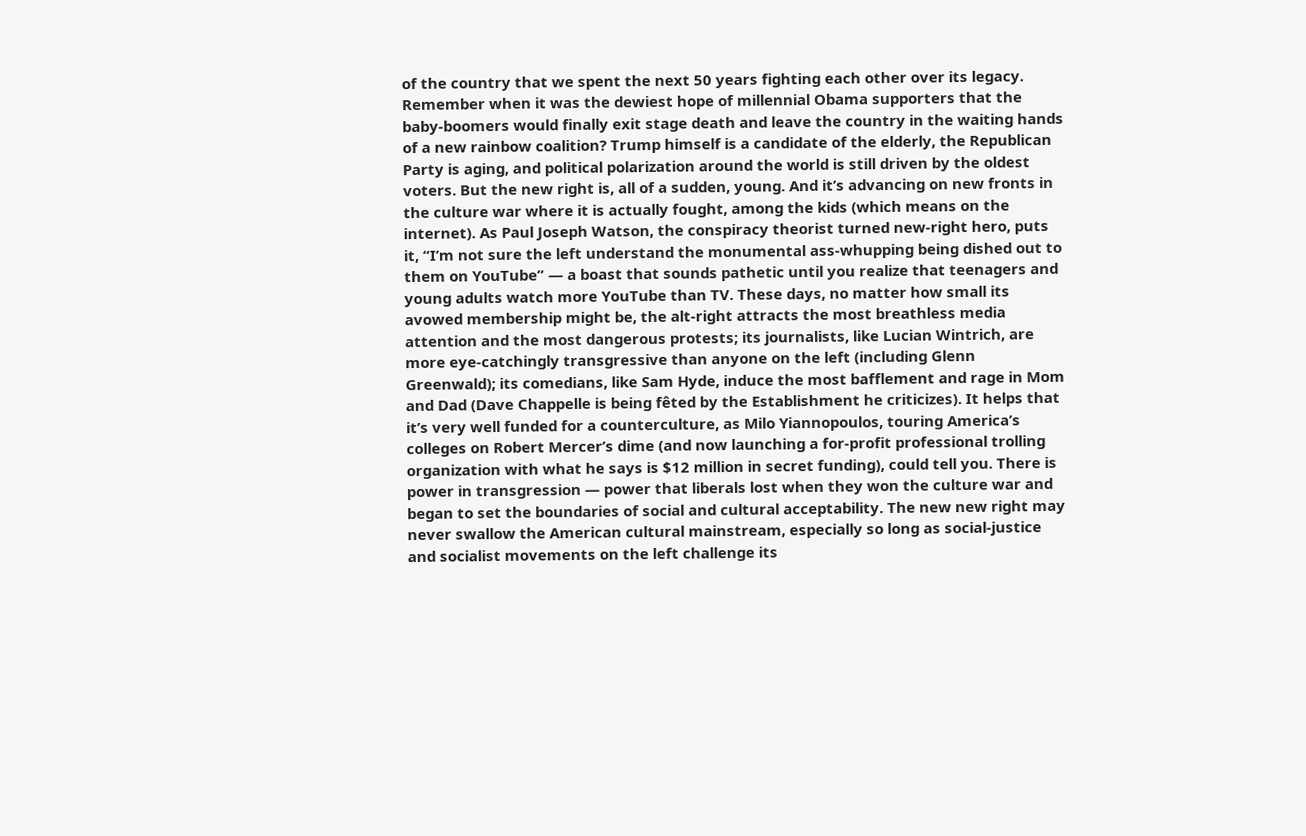of the country that we spent the next 50 years fighting each other over its legacy. Remember when it was the dewiest hope of millennial Obama supporters that the baby-boomers would finally exit stage death and leave the country in the waiting hands of a new rainbow coalition? Trump himself is a candidate of the elderly, the Republican Party is aging, and political polarization around the world is still driven by the oldest voters. But the new right is, all of a sudden, young. And it’s advancing on new fronts in the culture war where it is actually fought, among the kids (which means on the internet). As Paul Joseph Watson, the conspiracy theorist turned new-right hero, puts it, “I’m not sure the left understand the monumental ass-whupping being dished out to them on YouTube” — a boast that sounds pathetic until you realize that teenagers and young adults watch more YouTube than TV. These days, no matter how small its avowed membership might be, the alt-right attracts the most breathless media attention and the most dangerous protests; its journalists, like Lucian Wintrich, are more eye-catchingly transgressive than anyone on the left (including Glenn Greenwald); its comedians, like Sam Hyde, induce the most bafflement and rage in Mom and Dad (Dave Chappelle is being fêted by the Establishment he criticizes). It helps that it’s very well funded for a counterculture, as Milo Yiannopoulos, touring America’s colleges on Robert Mercer’s dime (and now launching a for-profit professional trolling organization with what he says is $12 million in secret funding), could tell you. There is power in transgression — power that liberals lost when they won the culture war and began to set the boundaries of social and cultural acceptability. The new new right may never swallow the American cultural mainstream, especially so long as social-justice and socialist movements on the left challenge its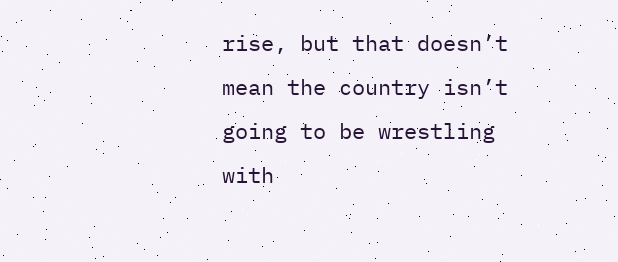rise, but that doesn’t mean the country isn’t going to be wrestling with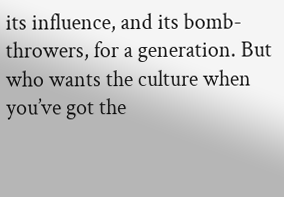its influence, and its bomb-throwers, for a generation. But who wants the culture when you’ve got the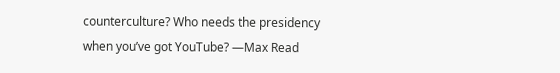counterculture? Who needs the presidency when you’ve got YouTube? —Max Read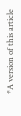*A version of this article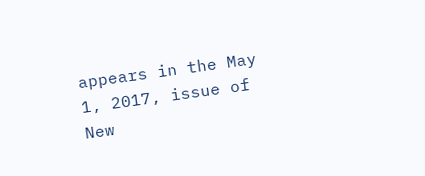appears in the May 1, 2017, issue of New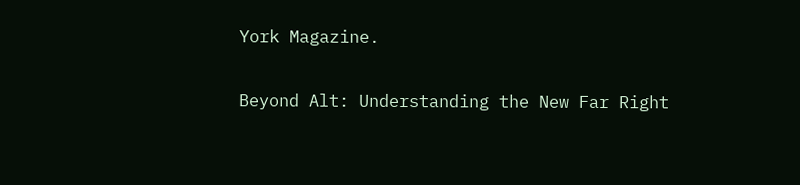York Magazine.

Beyond Alt: Understanding the New Far Right